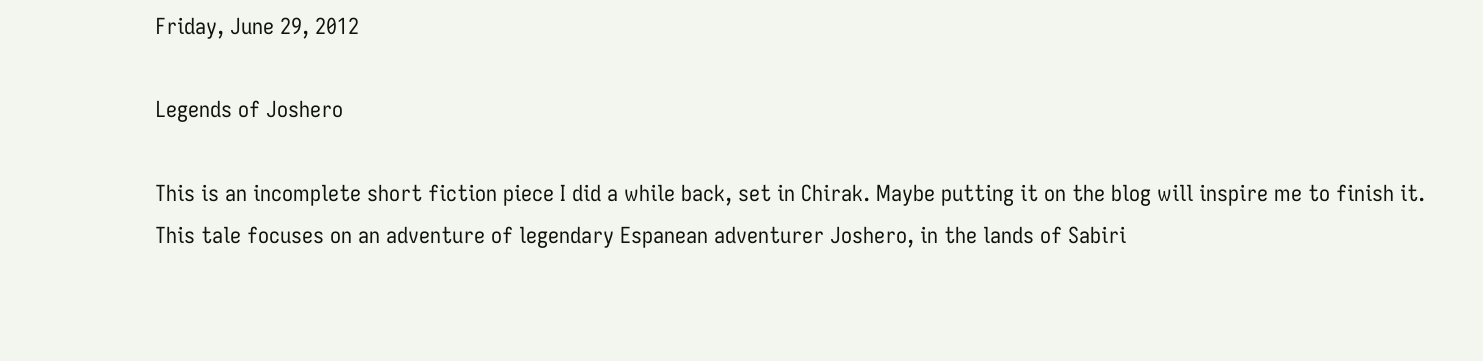Friday, June 29, 2012

Legends of Joshero

This is an incomplete short fiction piece I did a while back, set in Chirak. Maybe putting it on the blog will inspire me to finish it. This tale focuses on an adventure of legendary Espanean adventurer Joshero, in the lands of Sabiri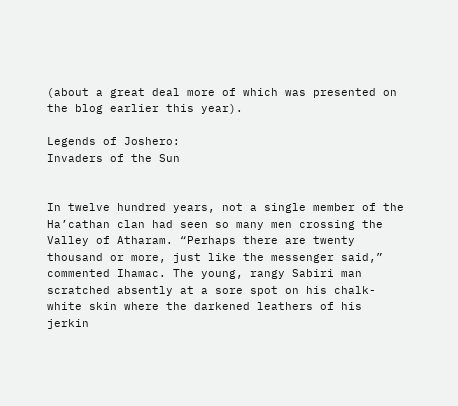(about a great deal more of which was presented on the blog earlier this year).

Legends of Joshero:
Invaders of the Sun


In twelve hundred years, not a single member of the Ha’cathan clan had seen so many men crossing the Valley of Atharam. “Perhaps there are twenty thousand or more, just like the messenger said,” commented Ihamac. The young, rangy Sabiri man scratched absently at a sore spot on his chalk-white skin where the darkened leathers of his jerkin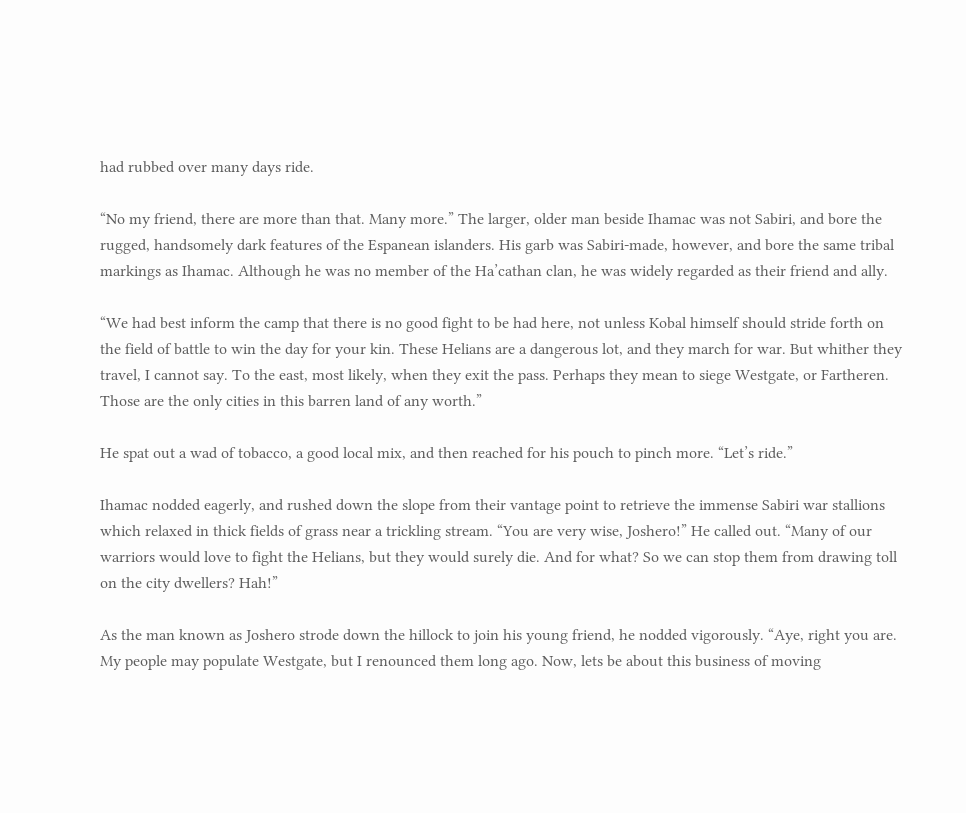had rubbed over many days ride.

“No my friend, there are more than that. Many more.” The larger, older man beside Ihamac was not Sabiri, and bore the rugged, handsomely dark features of the Espanean islanders. His garb was Sabiri-made, however, and bore the same tribal markings as Ihamac. Although he was no member of the Ha’cathan clan, he was widely regarded as their friend and ally.

“We had best inform the camp that there is no good fight to be had here, not unless Kobal himself should stride forth on the field of battle to win the day for your kin. These Helians are a dangerous lot, and they march for war. But whither they travel, I cannot say. To the east, most likely, when they exit the pass. Perhaps they mean to siege Westgate, or Fartheren. Those are the only cities in this barren land of any worth.”

He spat out a wad of tobacco, a good local mix, and then reached for his pouch to pinch more. “Let’s ride.”

Ihamac nodded eagerly, and rushed down the slope from their vantage point to retrieve the immense Sabiri war stallions which relaxed in thick fields of grass near a trickling stream. “You are very wise, Joshero!” He called out. “Many of our warriors would love to fight the Helians, but they would surely die. And for what? So we can stop them from drawing toll on the city dwellers? Hah!”

As the man known as Joshero strode down the hillock to join his young friend, he nodded vigorously. “Aye, right you are. My people may populate Westgate, but I renounced them long ago. Now, lets be about this business of moving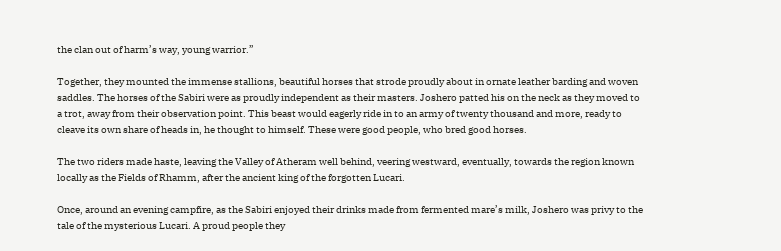the clan out of harm’s way, young warrior.”

Together, they mounted the immense stallions, beautiful horses that strode proudly about in ornate leather barding and woven saddles. The horses of the Sabiri were as proudly independent as their masters. Joshero patted his on the neck as they moved to a trot, away from their observation point. This beast would eagerly ride in to an army of twenty thousand and more, ready to cleave its own share of heads in, he thought to himself. These were good people, who bred good horses.

The two riders made haste, leaving the Valley of Atheram well behind, veering westward, eventually, towards the region known locally as the Fields of Rhamm, after the ancient king of the forgotten Lucari.

Once, around an evening campfire, as the Sabiri enjoyed their drinks made from fermented mare’s milk, Joshero was privy to the tale of the mysterious Lucari. A proud people they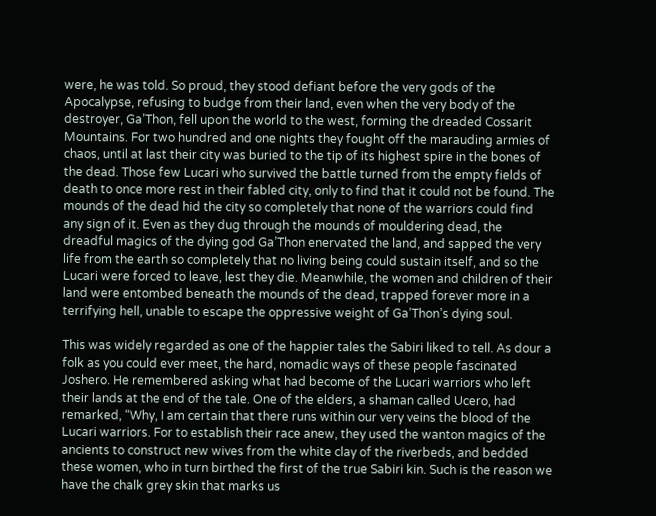were, he was told. So proud, they stood defiant before the very gods of the Apocalypse, refusing to budge from their land, even when the very body of the destroyer, Ga’Thon, fell upon the world to the west, forming the dreaded Cossarit Mountains. For two hundred and one nights they fought off the marauding armies of chaos, until at last their city was buried to the tip of its highest spire in the bones of the dead. Those few Lucari who survived the battle turned from the empty fields of death to once more rest in their fabled city, only to find that it could not be found. The mounds of the dead hid the city so completely that none of the warriors could find any sign of it. Even as they dug through the mounds of mouldering dead, the dreadful magics of the dying god Ga’Thon enervated the land, and sapped the very life from the earth so completely that no living being could sustain itself, and so the Lucari were forced to leave, lest they die. Meanwhile, the women and children of their land were entombed beneath the mounds of the dead, trapped forever more in a terrifying hell, unable to escape the oppressive weight of Ga’Thon’s dying soul.

This was widely regarded as one of the happier tales the Sabiri liked to tell. As dour a folk as you could ever meet, the hard, nomadic ways of these people fascinated Joshero. He remembered asking what had become of the Lucari warriors who left their lands at the end of the tale. One of the elders, a shaman called Ucero, had remarked, “Why, I am certain that there runs within our very veins the blood of the Lucari warriors. For to establish their race anew, they used the wanton magics of the ancients to construct new wives from the white clay of the riverbeds, and bedded these women, who in turn birthed the first of the true Sabiri kin. Such is the reason we have the chalk grey skin that marks us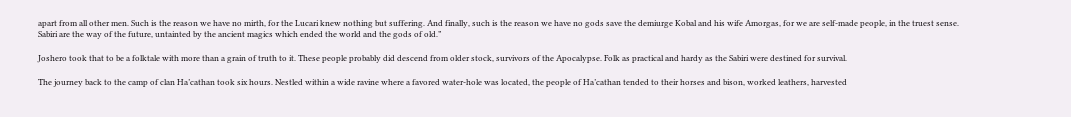apart from all other men. Such is the reason we have no mirth, for the Lucari knew nothing but suffering. And finally, such is the reason we have no gods save the demiurge Kobal and his wife Amorgas, for we are self-made people, in the truest sense. Sabiri are the way of the future, untainted by the ancient magics which ended the world and the gods of old.”

Joshero took that to be a folktale with more than a grain of truth to it. These people probably did descend from older stock, survivors of the Apocalypse. Folk as practical and hardy as the Sabiri were destined for survival.

The journey back to the camp of clan Ha’cathan took six hours. Nestled within a wide ravine where a favored water-hole was located, the people of Ha’cathan tended to their horses and bison, worked leathers, harvested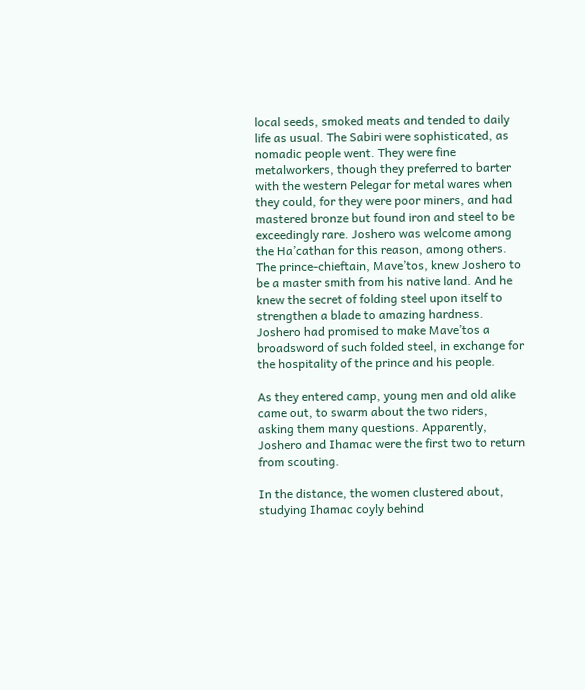local seeds, smoked meats and tended to daily life as usual. The Sabiri were sophisticated, as nomadic people went. They were fine metalworkers, though they preferred to barter with the western Pelegar for metal wares when they could, for they were poor miners, and had mastered bronze but found iron and steel to be exceedingly rare. Joshero was welcome among the Ha’cathan for this reason, among others. The prince-chieftain, Mave’tos, knew Joshero to be a master smith from his native land. And he knew the secret of folding steel upon itself to strengthen a blade to amazing hardness. Joshero had promised to make Mave’tos a broadsword of such folded steel, in exchange for the hospitality of the prince and his people.

As they entered camp, young men and old alike came out, to swarm about the two riders, asking them many questions. Apparently, Joshero and Ihamac were the first two to return from scouting.

In the distance, the women clustered about, studying Ihamac coyly behind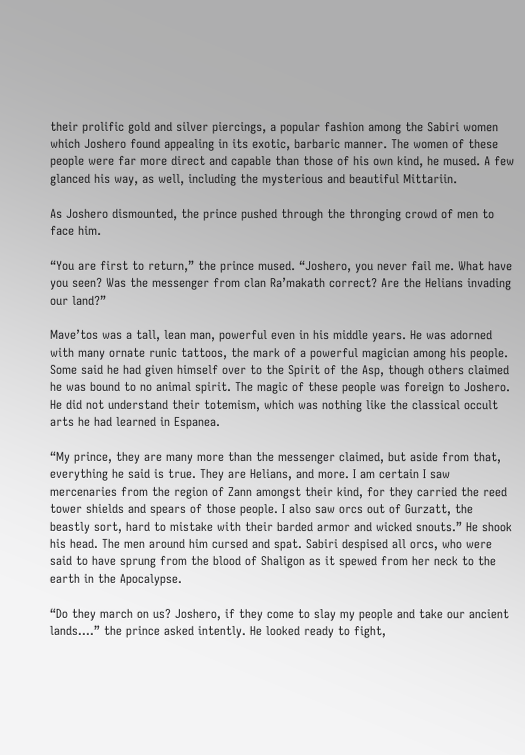their prolific gold and silver piercings, a popular fashion among the Sabiri women which Joshero found appealing in its exotic, barbaric manner. The women of these people were far more direct and capable than those of his own kind, he mused. A few glanced his way, as well, including the mysterious and beautiful Mittariin.

As Joshero dismounted, the prince pushed through the thronging crowd of men to face him.

“You are first to return,” the prince mused. “Joshero, you never fail me. What have you seen? Was the messenger from clan Ra’makath correct? Are the Helians invading our land?”

Mave’tos was a tall, lean man, powerful even in his middle years. He was adorned with many ornate runic tattoos, the mark of a powerful magician among his people. Some said he had given himself over to the Spirit of the Asp, though others claimed he was bound to no animal spirit. The magic of these people was foreign to Joshero. He did not understand their totemism, which was nothing like the classical occult arts he had learned in Espanea.

“My prince, they are many more than the messenger claimed, but aside from that, everything he said is true. They are Helians, and more. I am certain I saw mercenaries from the region of Zann amongst their kind, for they carried the reed tower shields and spears of those people. I also saw orcs out of Gurzatt, the beastly sort, hard to mistake with their barded armor and wicked snouts.” He shook his head. The men around him cursed and spat. Sabiri despised all orcs, who were said to have sprung from the blood of Shaligon as it spewed from her neck to the earth in the Apocalypse.

“Do they march on us? Joshero, if they come to slay my people and take our ancient lands….” the prince asked intently. He looked ready to fight,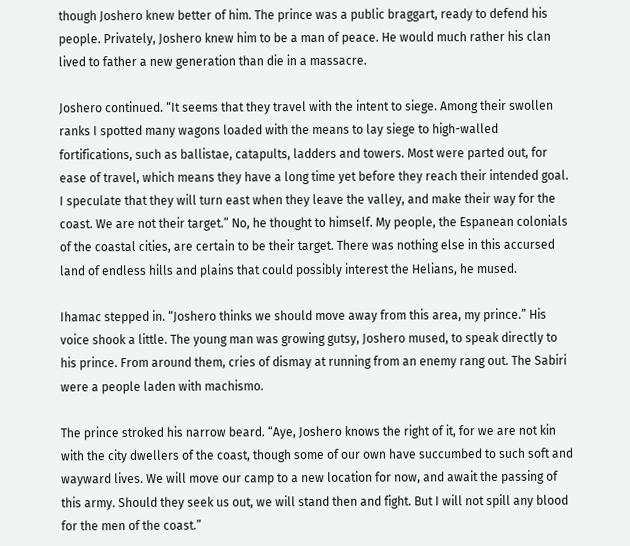though Joshero knew better of him. The prince was a public braggart, ready to defend his people. Privately, Joshero knew him to be a man of peace. He would much rather his clan lived to father a new generation than die in a massacre.

Joshero continued. “It seems that they travel with the intent to siege. Among their swollen ranks I spotted many wagons loaded with the means to lay siege to high-walled fortifications, such as ballistae, catapults, ladders and towers. Most were parted out, for ease of travel, which means they have a long time yet before they reach their intended goal. I speculate that they will turn east when they leave the valley, and make their way for the coast. We are not their target.” No, he thought to himself. My people, the Espanean colonials of the coastal cities, are certain to be their target. There was nothing else in this accursed land of endless hills and plains that could possibly interest the Helians, he mused.

Ihamac stepped in. “Joshero thinks we should move away from this area, my prince.” His voice shook a little. The young man was growing gutsy, Joshero mused, to speak directly to his prince. From around them, cries of dismay at running from an enemy rang out. The Sabiri were a people laden with machismo.

The prince stroked his narrow beard. “Aye, Joshero knows the right of it, for we are not kin with the city dwellers of the coast, though some of our own have succumbed to such soft and wayward lives. We will move our camp to a new location for now, and await the passing of this army. Should they seek us out, we will stand then and fight. But I will not spill any blood for the men of the coast.”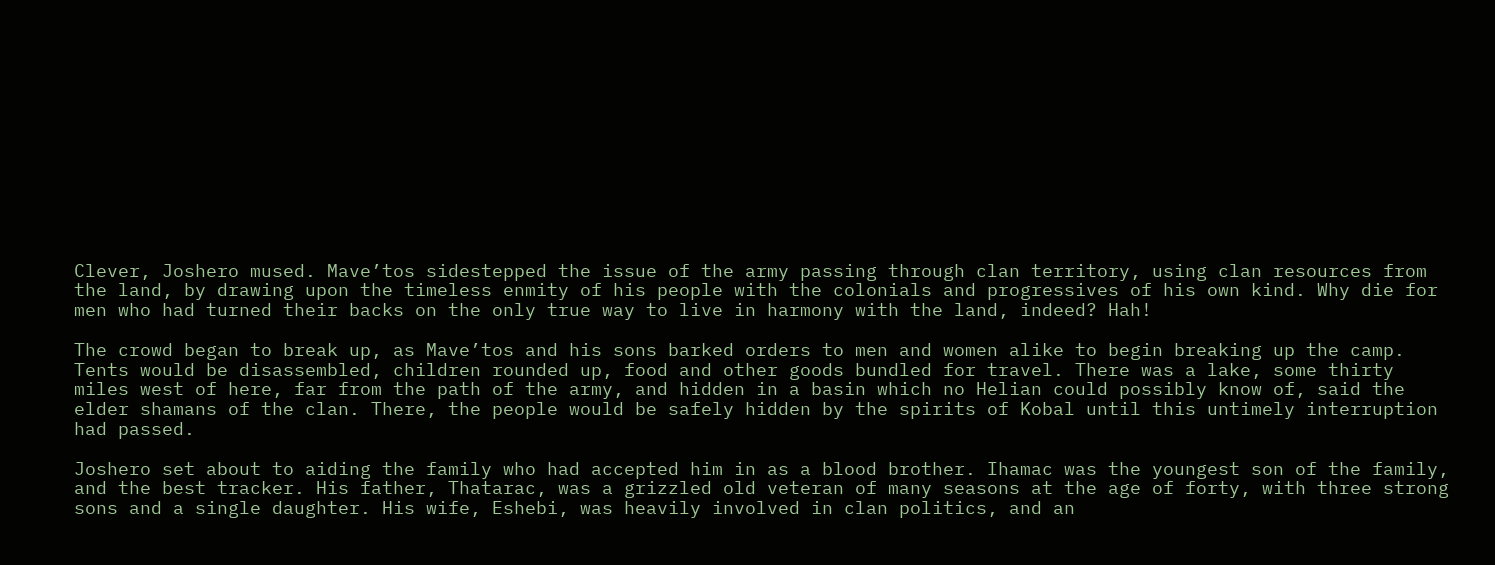Clever, Joshero mused. Mave’tos sidestepped the issue of the army passing through clan territory, using clan resources from the land, by drawing upon the timeless enmity of his people with the colonials and progressives of his own kind. Why die for men who had turned their backs on the only true way to live in harmony with the land, indeed? Hah!

The crowd began to break up, as Mave’tos and his sons barked orders to men and women alike to begin breaking up the camp. Tents would be disassembled, children rounded up, food and other goods bundled for travel. There was a lake, some thirty miles west of here, far from the path of the army, and hidden in a basin which no Helian could possibly know of, said the elder shamans of the clan. There, the people would be safely hidden by the spirits of Kobal until this untimely interruption had passed.

Joshero set about to aiding the family who had accepted him in as a blood brother. Ihamac was the youngest son of the family, and the best tracker. His father, Thatarac, was a grizzled old veteran of many seasons at the age of forty, with three strong sons and a single daughter. His wife, Eshebi, was heavily involved in clan politics, and an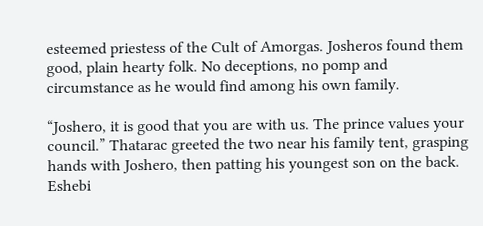esteemed priestess of the Cult of Amorgas. Josheros found them good, plain hearty folk. No deceptions, no pomp and circumstance as he would find among his own family.

“Joshero, it is good that you are with us. The prince values your council.” Thatarac greeted the two near his family tent, grasping hands with Joshero, then patting his youngest son on the back. Eshebi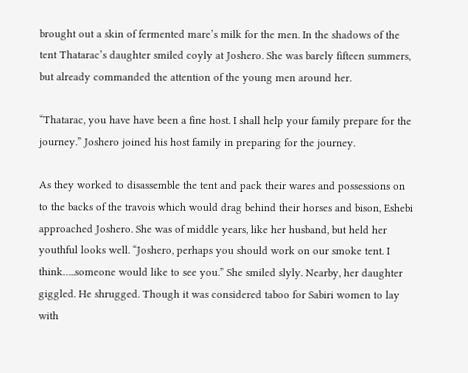brought out a skin of fermented mare’s milk for the men. In the shadows of the tent Thatarac’s daughter smiled coyly at Joshero. She was barely fifteen summers, but already commanded the attention of the young men around her.

“Thatarac, you have have been a fine host. I shall help your family prepare for the journey.” Joshero joined his host family in preparing for the journey.

As they worked to disassemble the tent and pack their wares and possessions on to the backs of the travois which would drag behind their horses and bison, Eshebi approached Joshero. She was of middle years, like her husband, but held her youthful looks well. “Joshero, perhaps you should work on our smoke tent. I think…..someone would like to see you.” She smiled slyly. Nearby, her daughter giggled. He shrugged. Though it was considered taboo for Sabiri women to lay with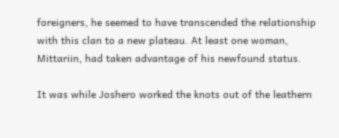foreigners, he seemed to have transcended the relationship with this clan to a new plateau. At least one woman, Mittariin, had taken advantage of his newfound status.

It was while Joshero worked the knots out of the leathern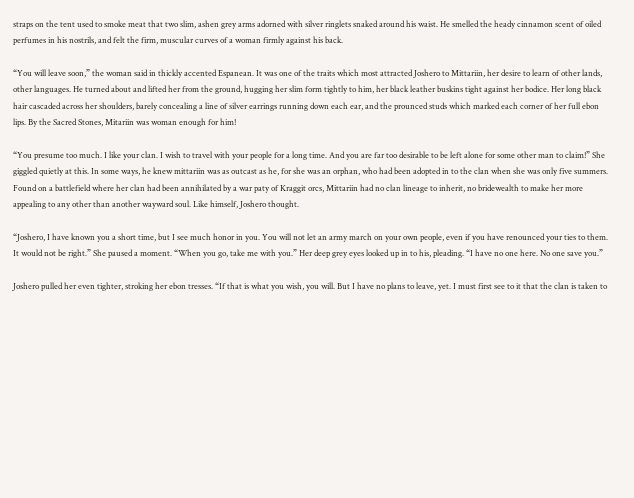straps on the tent used to smoke meat that two slim, ashen grey arms adorned with silver ringlets snaked around his waist. He smelled the heady cinnamon scent of oiled perfumes in his nostrils, and felt the firm, muscular curves of a woman firmly against his back.

“You will leave soon,” the woman said in thickly accented Espanean. It was one of the traits which most attracted Joshero to Mittariin, her desire to learn of other lands, other languages. He turned about and lifted her from the ground, hugging her slim form tightly to him, her black leather buskins tight against her bodice. Her long black hair cascaded across her shoulders, barely concealing a line of silver earrings running down each ear, and the prounced studs which marked each corner of her full ebon lips. By the Sacred Stones, Mitariin was woman enough for him!

“You presume too much. I like your clan. I wish to travel with your people for a long time. And you are far too desirable to be left alone for some other man to claim!” She giggled quietly at this. In some ways, he knew mittariin was as outcast as he, for she was an orphan, who had been adopted in to the clan when she was only five summers. Found on a battlefield where her clan had been annihilated by a war paty of Kraggit orcs, Mittariin had no clan lineage to inherit, no bridewealth to make her more appealing to any other than another wayward soul. Like himself, Joshero thought.

“Joshero, I have known you a short time, but I see much honor in you. You will not let an army march on your own people, even if you have renounced your ties to them. It would not be right.” She paused a moment. “When you go, take me with you.” Her deep grey eyes looked up in to his, pleading. “I have no one here. No one save you.”

Joshero pulled her even tighter, stroking her ebon tresses. “If that is what you wish, you will. But I have no plans to leave, yet. I must first see to it that the clan is taken to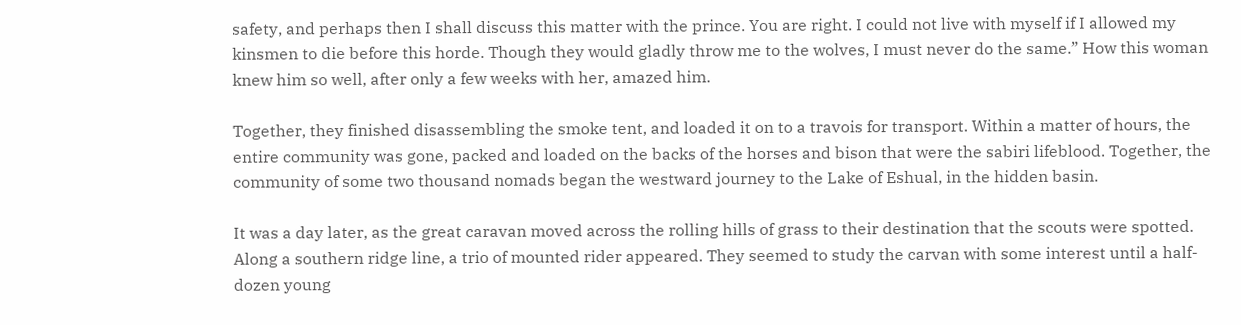safety, and perhaps then I shall discuss this matter with the prince. You are right. I could not live with myself if I allowed my kinsmen to die before this horde. Though they would gladly throw me to the wolves, I must never do the same.” How this woman knew him so well, after only a few weeks with her, amazed him.

Together, they finished disassembling the smoke tent, and loaded it on to a travois for transport. Within a matter of hours, the entire community was gone, packed and loaded on the backs of the horses and bison that were the sabiri lifeblood. Together, the community of some two thousand nomads began the westward journey to the Lake of Eshual, in the hidden basin.

It was a day later, as the great caravan moved across the rolling hills of grass to their destination that the scouts were spotted. Along a southern ridge line, a trio of mounted rider appeared. They seemed to study the carvan with some interest until a half-dozen young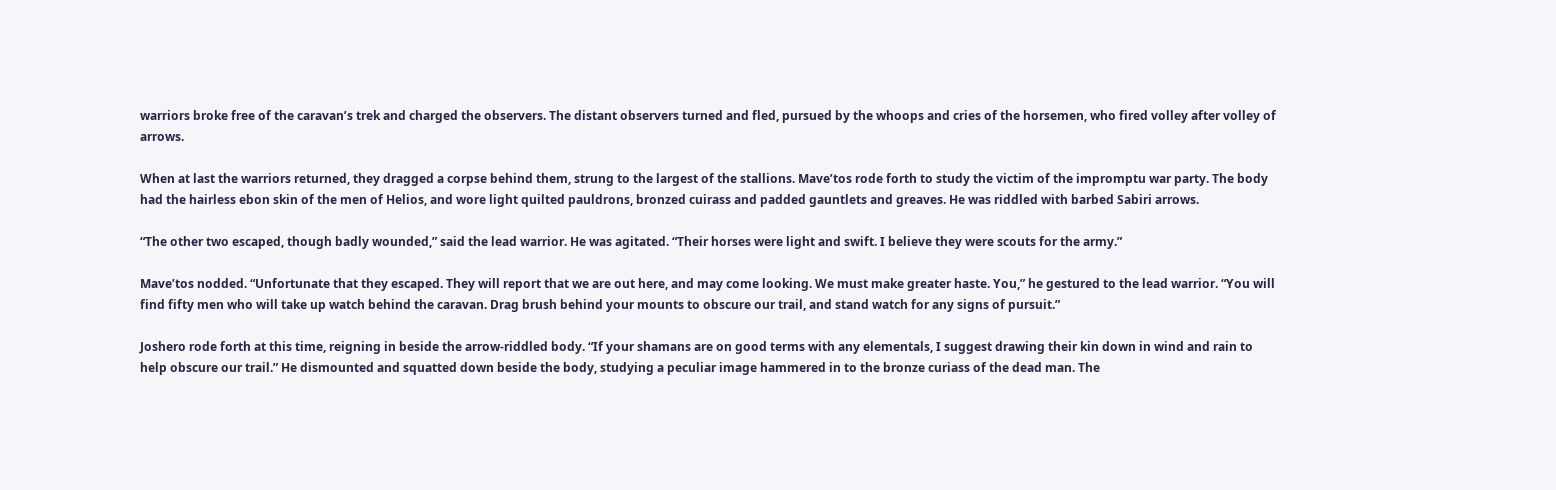warriors broke free of the caravan’s trek and charged the observers. The distant observers turned and fled, pursued by the whoops and cries of the horsemen, who fired volley after volley of arrows.

When at last the warriors returned, they dragged a corpse behind them, strung to the largest of the stallions. Mave’tos rode forth to study the victim of the impromptu war party. The body had the hairless ebon skin of the men of Helios, and wore light quilted pauldrons, bronzed cuirass and padded gauntlets and greaves. He was riddled with barbed Sabiri arrows.

“The other two escaped, though badly wounded,” said the lead warrior. He was agitated. “Their horses were light and swift. I believe they were scouts for the army.”

Mave’tos nodded. “Unfortunate that they escaped. They will report that we are out here, and may come looking. We must make greater haste. You,” he gestured to the lead warrior. “You will find fifty men who will take up watch behind the caravan. Drag brush behind your mounts to obscure our trail, and stand watch for any signs of pursuit.”

Joshero rode forth at this time, reigning in beside the arrow-riddled body. “If your shamans are on good terms with any elementals, I suggest drawing their kin down in wind and rain to help obscure our trail.” He dismounted and squatted down beside the body, studying a peculiar image hammered in to the bronze curiass of the dead man. The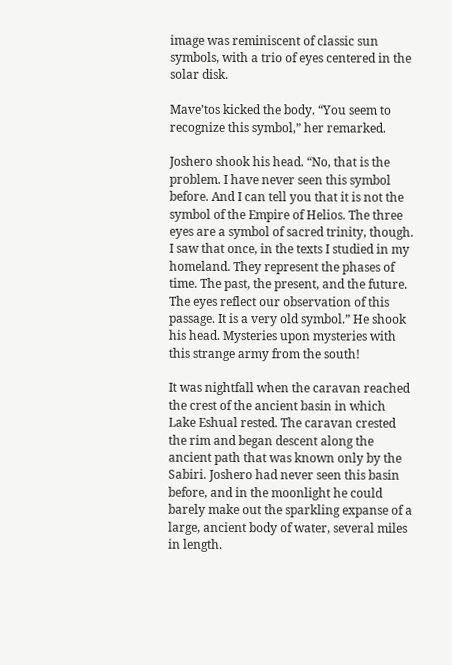image was reminiscent of classic sun symbols, with a trio of eyes centered in the solar disk.

Mave’tos kicked the body. “You seem to recognize this symbol,” her remarked.

Joshero shook his head. “No, that is the problem. I have never seen this symbol before. And I can tell you that it is not the symbol of the Empire of Helios. The three eyes are a symbol of sacred trinity, though. I saw that once, in the texts I studied in my homeland. They represent the phases of time. The past, the present, and the future. The eyes reflect our observation of this passage. It is a very old symbol.” He shook his head. Mysteries upon mysteries with this strange army from the south!

It was nightfall when the caravan reached the crest of the ancient basin in which Lake Eshual rested. The caravan crested the rim and began descent along the ancient path that was known only by the Sabiri. Joshero had never seen this basin before, and in the moonlight he could barely make out the sparkling expanse of a large, ancient body of water, several miles in length.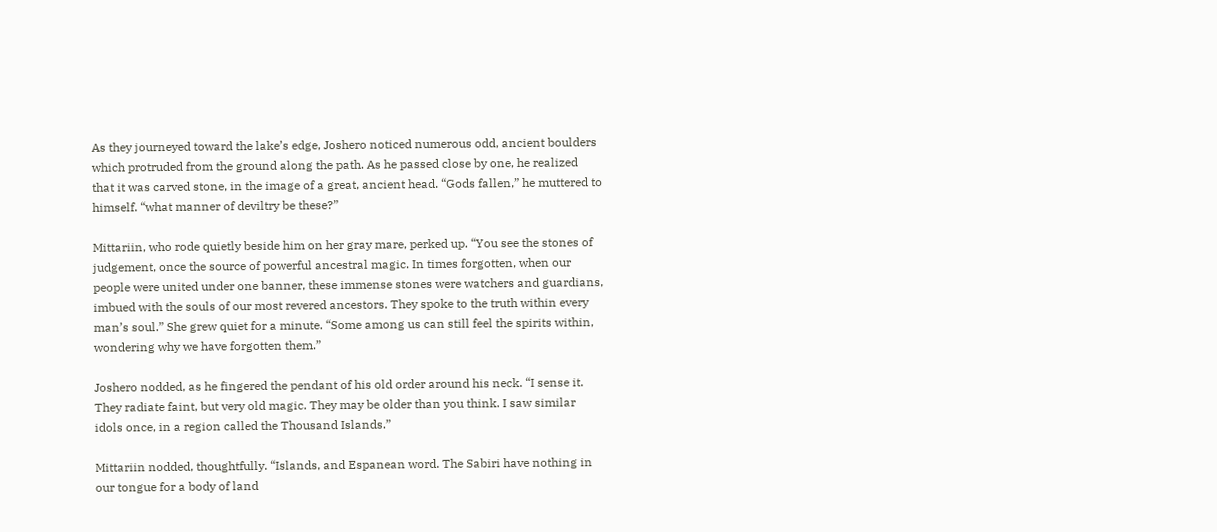As they journeyed toward the lake’s edge, Joshero noticed numerous odd, ancient boulders which protruded from the ground along the path. As he passed close by one, he realized that it was carved stone, in the image of a great, ancient head. “Gods fallen,” he muttered to himself. “what manner of deviltry be these?”

Mittariin, who rode quietly beside him on her gray mare, perked up. “You see the stones of judgement, once the source of powerful ancestral magic. In times forgotten, when our people were united under one banner, these immense stones were watchers and guardians, imbued with the souls of our most revered ancestors. They spoke to the truth within every man’s soul.” She grew quiet for a minute. “Some among us can still feel the spirits within, wondering why we have forgotten them.”

Joshero nodded, as he fingered the pendant of his old order around his neck. “I sense it. They radiate faint, but very old magic. They may be older than you think. I saw similar idols once, in a region called the Thousand Islands.”

Mittariin nodded, thoughtfully. “Islands, and Espanean word. The Sabiri have nothing in our tongue for a body of land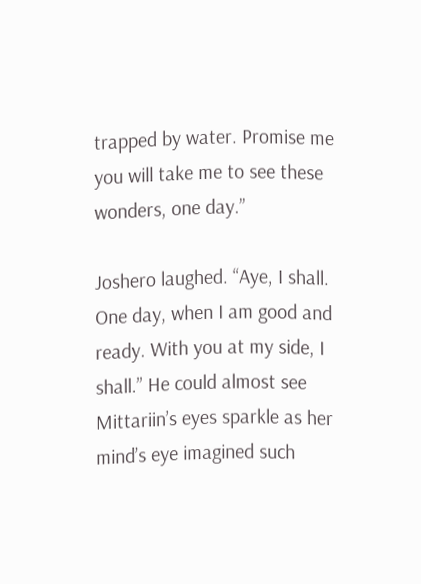trapped by water. Promise me you will take me to see these wonders, one day.”

Joshero laughed. “Aye, I shall. One day, when I am good and ready. With you at my side, I shall.” He could almost see Mittariin’s eyes sparkle as her mind’s eye imagined such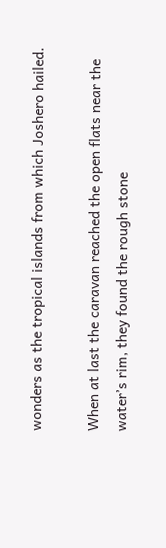wonders as the tropical islands from which Joshero hailed.

When at last the caravan reached the open flats near the water’s rim, they found the rough stone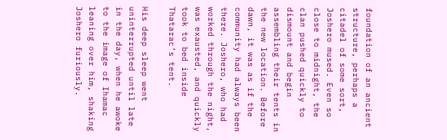foundation of an ancient structure, perhaps a citadel of some sort, Joshero mused. Even so close to midnight, the clan pushed quickly to dismount and begin assembling their tents in the new location. Before dawn, it was as if the community had always been there. Joshero, who had worked through the night, was exausted, and quickly took to bed inside Thatarac’s tent.

His deep sleep went uninterrupted until late in the day, when he awoke to the image of Ihamac leaning over him, shaking Joshero furiously.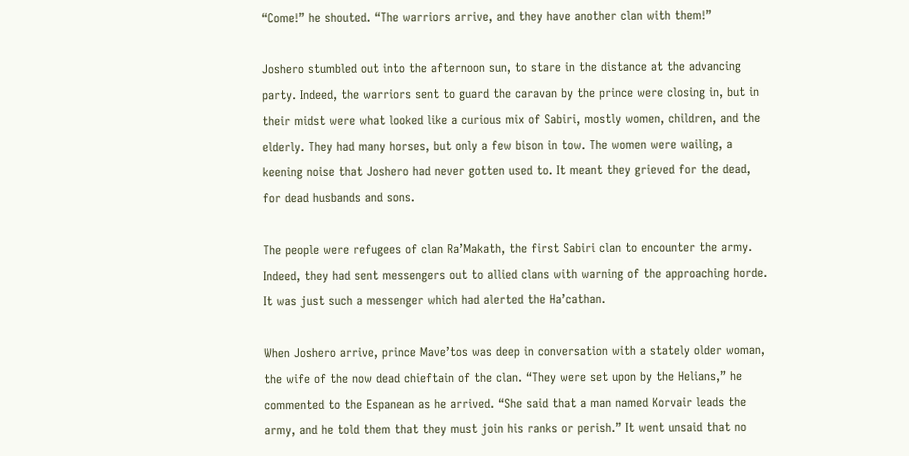“Come!” he shouted. “The warriors arrive, and they have another clan with them!”

Joshero stumbled out into the afternoon sun, to stare in the distance at the advancing party. Indeed, the warriors sent to guard the caravan by the prince were closing in, but in their midst were what looked like a curious mix of Sabiri, mostly women, children, and the elderly. They had many horses, but only a few bison in tow. The women were wailing, a keening noise that Joshero had never gotten used to. It meant they grieved for the dead, for dead husbands and sons.

The people were refugees of clan Ra’Makath, the first Sabiri clan to encounter the army. Indeed, they had sent messengers out to allied clans with warning of the approaching horde. It was just such a messenger which had alerted the Ha’cathan.

When Joshero arrive, prince Mave’tos was deep in conversation with a stately older woman, the wife of the now dead chieftain of the clan. “They were set upon by the Helians,” he commented to the Espanean as he arrived. “She said that a man named Korvair leads the army, and he told them that they must join his ranks or perish.” It went unsaid that no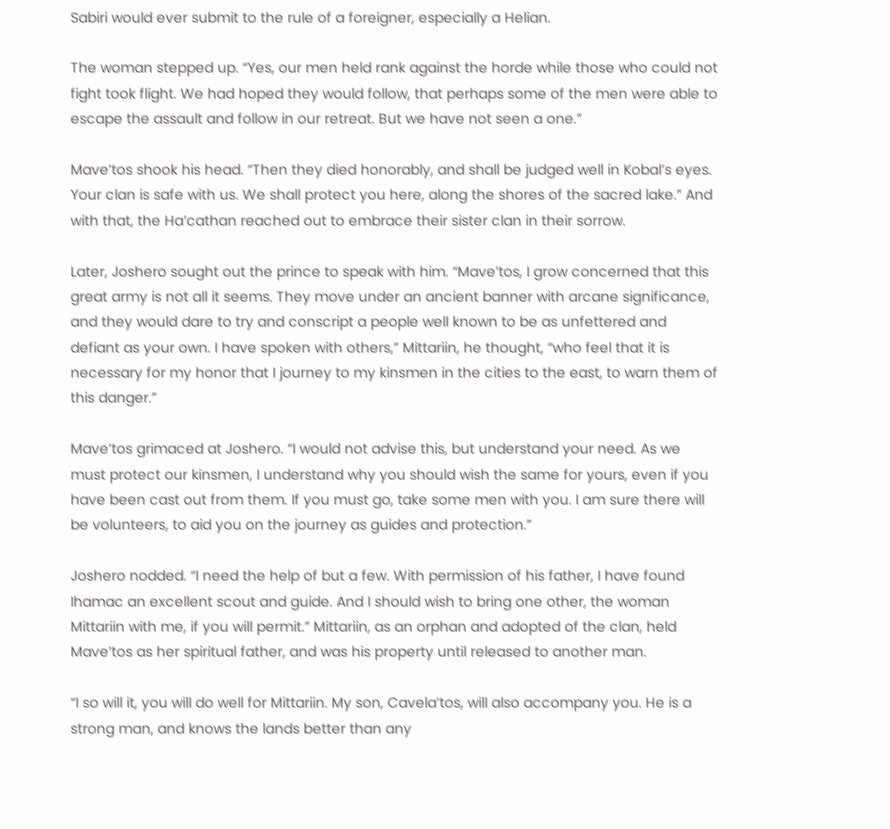Sabiri would ever submit to the rule of a foreigner, especially a Helian.

The woman stepped up. “Yes, our men held rank against the horde while those who could not fight took flight. We had hoped they would follow, that perhaps some of the men were able to escape the assault and follow in our retreat. But we have not seen a one.”

Mave’tos shook his head. “Then they died honorably, and shall be judged well in Kobal’s eyes. Your clan is safe with us. We shall protect you here, along the shores of the sacred lake.” And with that, the Ha’cathan reached out to embrace their sister clan in their sorrow.

Later, Joshero sought out the prince to speak with him. “Mave’tos, I grow concerned that this great army is not all it seems. They move under an ancient banner with arcane significance, and they would dare to try and conscript a people well known to be as unfettered and defiant as your own. I have spoken with others,” Mittariin, he thought, “who feel that it is necessary for my honor that I journey to my kinsmen in the cities to the east, to warn them of this danger.”

Mave’tos grimaced at Joshero. “I would not advise this, but understand your need. As we must protect our kinsmen, I understand why you should wish the same for yours, even if you have been cast out from them. If you must go, take some men with you. I am sure there will be volunteers, to aid you on the journey as guides and protection.”

Joshero nodded. “I need the help of but a few. With permission of his father, I have found Ihamac an excellent scout and guide. And I should wish to bring one other, the woman Mittariin with me, if you will permit.” Mittariin, as an orphan and adopted of the clan, held Mave’tos as her spiritual father, and was his property until released to another man.

“I so will it, you will do well for Mittariin. My son, Cavela’tos, will also accompany you. He is a strong man, and knows the lands better than any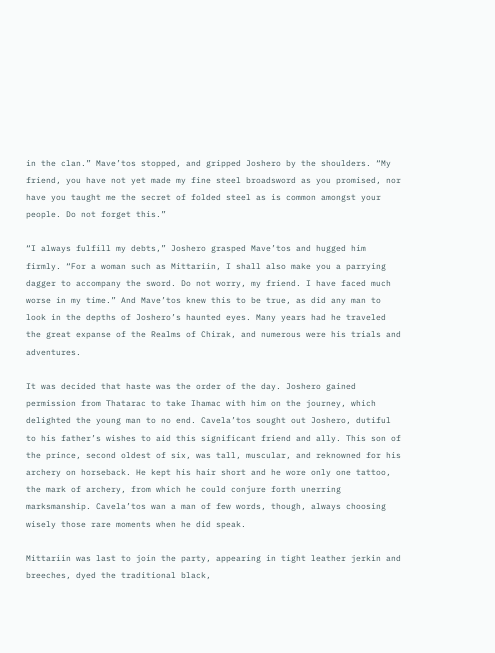in the clan.” Mave’tos stopped, and gripped Joshero by the shoulders. “My friend, you have not yet made my fine steel broadsword as you promised, nor have you taught me the secret of folded steel as is common amongst your people. Do not forget this.”

“I always fulfill my debts,” Joshero grasped Mave’tos and hugged him firmly. “For a woman such as Mittariin, I shall also make you a parrying dagger to accompany the sword. Do not worry, my friend. I have faced much worse in my time.” And Mave’tos knew this to be true, as did any man to look in the depths of Joshero’s haunted eyes. Many years had he traveled the great expanse of the Realms of Chirak, and numerous were his trials and adventures.

It was decided that haste was the order of the day. Joshero gained permission from Thatarac to take Ihamac with him on the journey, which delighted the young man to no end. Cavela’tos sought out Joshero, dutiful to his father’s wishes to aid this significant friend and ally. This son of the prince, second oldest of six, was tall, muscular, and reknowned for his archery on horseback. He kept his hair short and he wore only one tattoo, the mark of archery, from which he could conjure forth unerring marksmanship. Cavela’tos wan a man of few words, though, always choosing wisely those rare moments when he did speak.

Mittariin was last to join the party, appearing in tight leather jerkin and breeches, dyed the traditional black,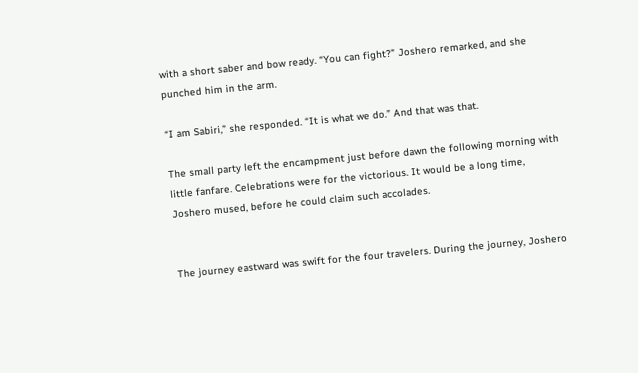with a short saber and bow ready. “You can fight?” Joshero remarked, and she punched him in the arm.

“I am Sabiri,” she responded. “It is what we do.” And that was that.

The small party left the encampment just before dawn the following morning with little fanfare. Celebrations were for the victorious. It would be a long time, Joshero mused, before he could claim such accolades.


The journey eastward was swift for the four travelers. During the journey, Joshero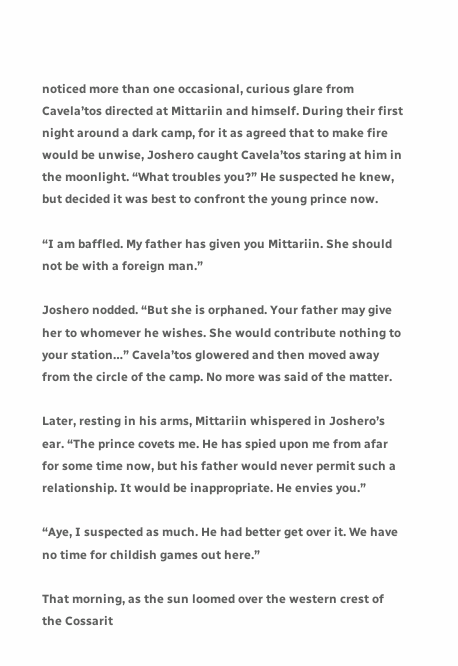noticed more than one occasional, curious glare from Cavela’tos directed at Mittariin and himself. During their first night around a dark camp, for it as agreed that to make fire would be unwise, Joshero caught Cavela’tos staring at him in the moonlight. “What troubles you?” He suspected he knew, but decided it was best to confront the young prince now.

“I am baffled. My father has given you Mittariin. She should not be with a foreign man.”

Joshero nodded. “But she is orphaned. Your father may give her to whomever he wishes. She would contribute nothing to your station…” Cavela’tos glowered and then moved away from the circle of the camp. No more was said of the matter.

Later, resting in his arms, Mittariin whispered in Joshero’s ear. “The prince covets me. He has spied upon me from afar for some time now, but his father would never permit such a relationship. It would be inappropriate. He envies you.”

“Aye, I suspected as much. He had better get over it. We have no time for childish games out here.”

That morning, as the sun loomed over the western crest of the Cossarit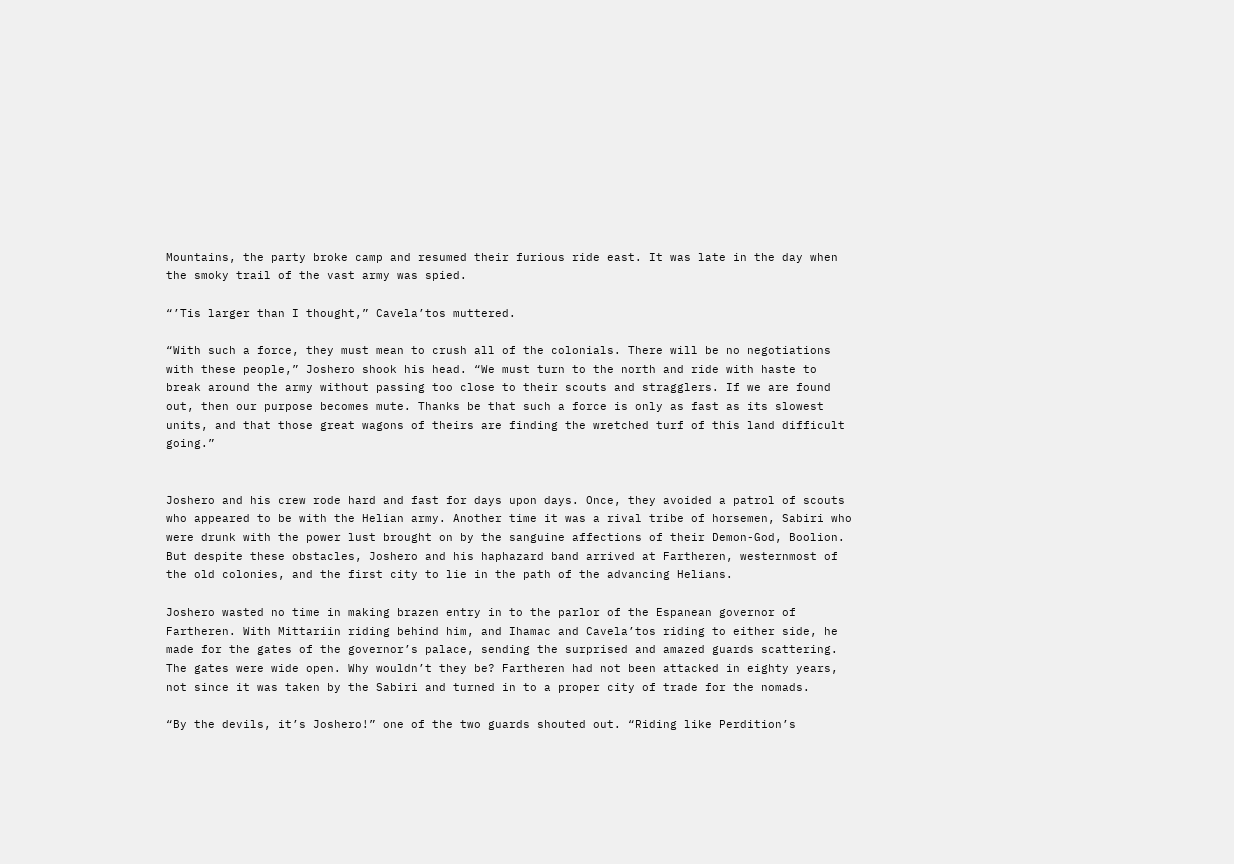Mountains, the party broke camp and resumed their furious ride east. It was late in the day when the smoky trail of the vast army was spied.

“’Tis larger than I thought,” Cavela’tos muttered.

“With such a force, they must mean to crush all of the colonials. There will be no negotiations with these people,” Joshero shook his head. “We must turn to the north and ride with haste to break around the army without passing too close to their scouts and stragglers. If we are found out, then our purpose becomes mute. Thanks be that such a force is only as fast as its slowest units, and that those great wagons of theirs are finding the wretched turf of this land difficult going.”


Joshero and his crew rode hard and fast for days upon days. Once, they avoided a patrol of scouts who appeared to be with the Helian army. Another time it was a rival tribe of horsemen, Sabiri who were drunk with the power lust brought on by the sanguine affections of their Demon-God, Boolion. But despite these obstacles, Joshero and his haphazard band arrived at Fartheren, westernmost of the old colonies, and the first city to lie in the path of the advancing Helians.

Joshero wasted no time in making brazen entry in to the parlor of the Espanean governor of Fartheren. With Mittariin riding behind him, and Ihamac and Cavela’tos riding to either side, he made for the gates of the governor’s palace, sending the surprised and amazed guards scattering. The gates were wide open. Why wouldn’t they be? Fartheren had not been attacked in eighty years, not since it was taken by the Sabiri and turned in to a proper city of trade for the nomads.

“By the devils, it’s Joshero!” one of the two guards shouted out. “Riding like Perdition’s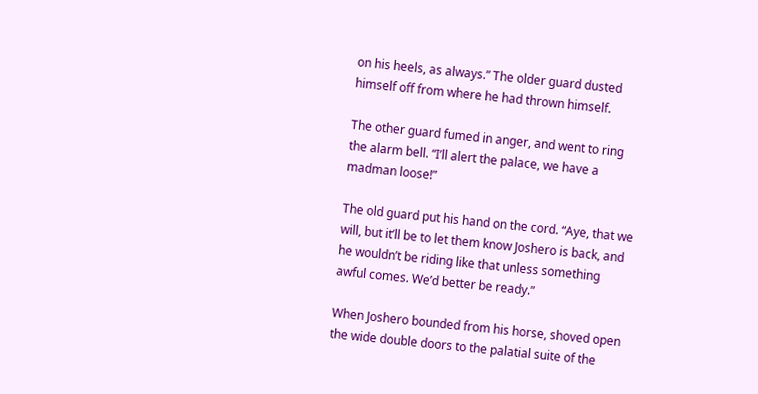on his heels, as always.” The older guard dusted himself off from where he had thrown himself.

The other guard fumed in anger, and went to ring the alarm bell. “I’ll alert the palace, we have a madman loose!”

The old guard put his hand on the cord. “Aye, that we will, but it’ll be to let them know Joshero is back, and he wouldn’t be riding like that unless something awful comes. We’d better be ready.”

When Joshero bounded from his horse, shoved open the wide double doors to the palatial suite of the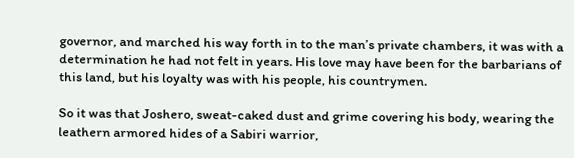governor, and marched his way forth in to the man’s private chambers, it was with a determination he had not felt in years. His love may have been for the barbarians of this land, but his loyalty was with his people, his countrymen.

So it was that Joshero, sweat-caked dust and grime covering his body, wearing the leathern armored hides of a Sabiri warrior,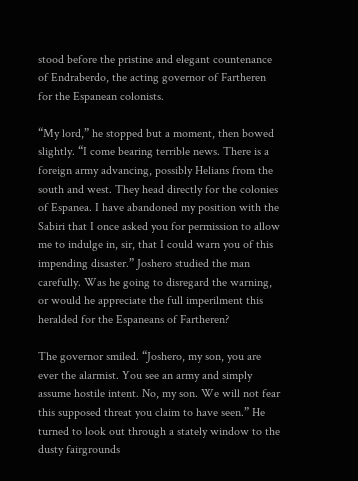stood before the pristine and elegant countenance of Endraberdo, the acting governor of Fartheren for the Espanean colonists.

“My lord,” he stopped but a moment, then bowed slightly. “I come bearing terrible news. There is a foreign army advancing, possibly Helians from the south and west. They head directly for the colonies of Espanea. I have abandoned my position with the Sabiri that I once asked you for permission to allow me to indulge in, sir, that I could warn you of this impending disaster.” Joshero studied the man carefully. Was he going to disregard the warning, or would he appreciate the full imperilment this heralded for the Espaneans of Fartheren?

The governor smiled. “Joshero, my son, you are ever the alarmist. You see an army and simply assume hostile intent. No, my son. We will not fear this supposed threat you claim to have seen.” He turned to look out through a stately window to the dusty fairgrounds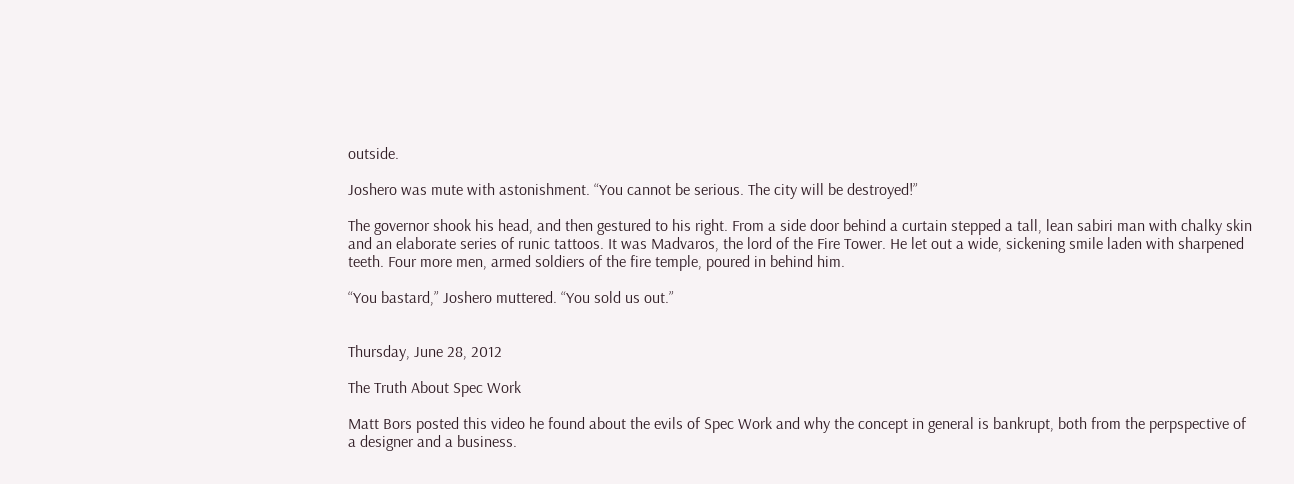outside.

Joshero was mute with astonishment. “You cannot be serious. The city will be destroyed!”

The governor shook his head, and then gestured to his right. From a side door behind a curtain stepped a tall, lean sabiri man with chalky skin and an elaborate series of runic tattoos. It was Madvaros, the lord of the Fire Tower. He let out a wide, sickening smile laden with sharpened teeth. Four more men, armed soldiers of the fire temple, poured in behind him.

“You bastard,” Joshero muttered. “You sold us out.”


Thursday, June 28, 2012

The Truth About Spec Work

Matt Bors posted this video he found about the evils of Spec Work and why the concept in general is bankrupt, both from the perpspective of a designer and a business.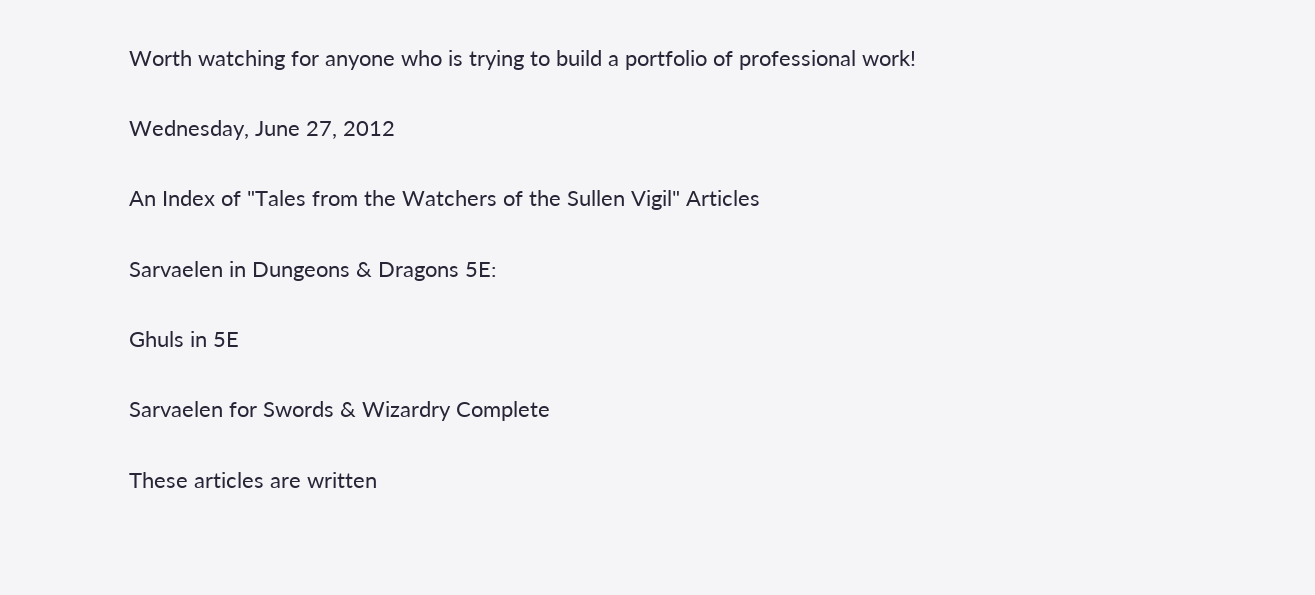Worth watching for anyone who is trying to build a portfolio of professional work!

Wednesday, June 27, 2012

An Index of "Tales from the Watchers of the Sullen Vigil" Articles

Sarvaelen in Dungeons & Dragons 5E:

Ghuls in 5E

Sarvaelen for Swords & Wizardry Complete

These articles are written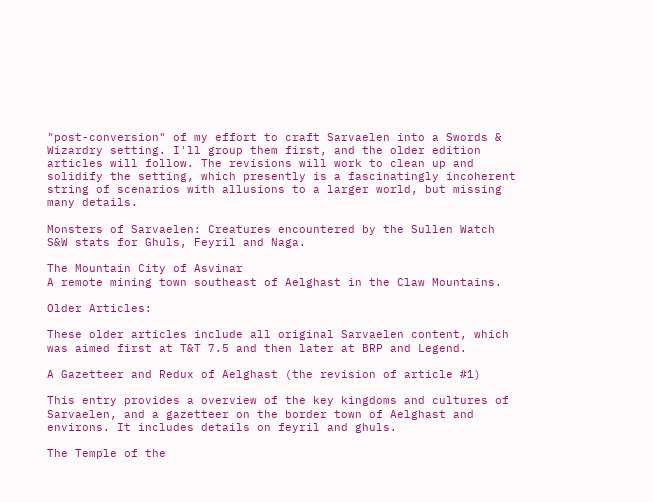"post-conversion" of my effort to craft Sarvaelen into a Swords & Wizardry setting. I'll group them first, and the older edition articles will follow. The revisions will work to clean up and solidify the setting, which presently is a fascinatingly incoherent string of scenarios with allusions to a larger world, but missing many details.

Monsters of Sarvaelen: Creatures encountered by the Sullen Watch
S&W stats for Ghuls, Feyril and Naga.

The Mountain City of Asvinar
A remote mining town southeast of Aelghast in the Claw Mountains.

Older Articles:

These older articles include all original Sarvaelen content, which was aimed first at T&T 7.5 and then later at BRP and Legend.

A Gazetteer and Redux of Aelghast (the revision of article #1)

This entry provides a overview of the key kingdoms and cultures of Sarvaelen, and a gazetteer on the border town of Aelghast and environs. It includes details on feyril and ghuls.

The Temple of the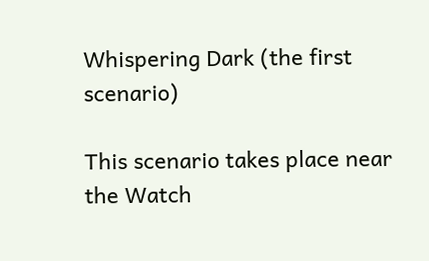Whispering Dark (the first scenario)

This scenario takes place near the Watch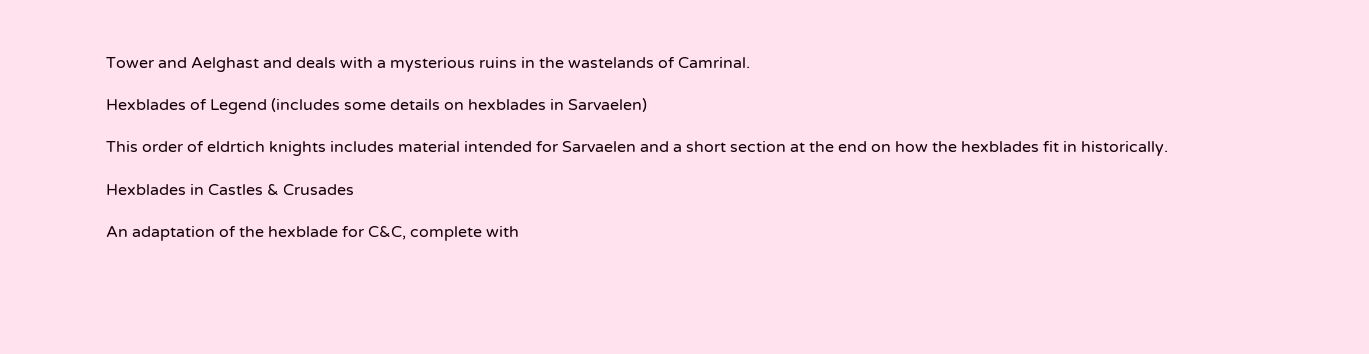Tower and Aelghast and deals with a mysterious ruins in the wastelands of Camrinal.

Hexblades of Legend (includes some details on hexblades in Sarvaelen)

This order of eldrtich knights includes material intended for Sarvaelen and a short section at the end on how the hexblades fit in historically.

Hexblades in Castles & Crusades

An adaptation of the hexblade for C&C, complete with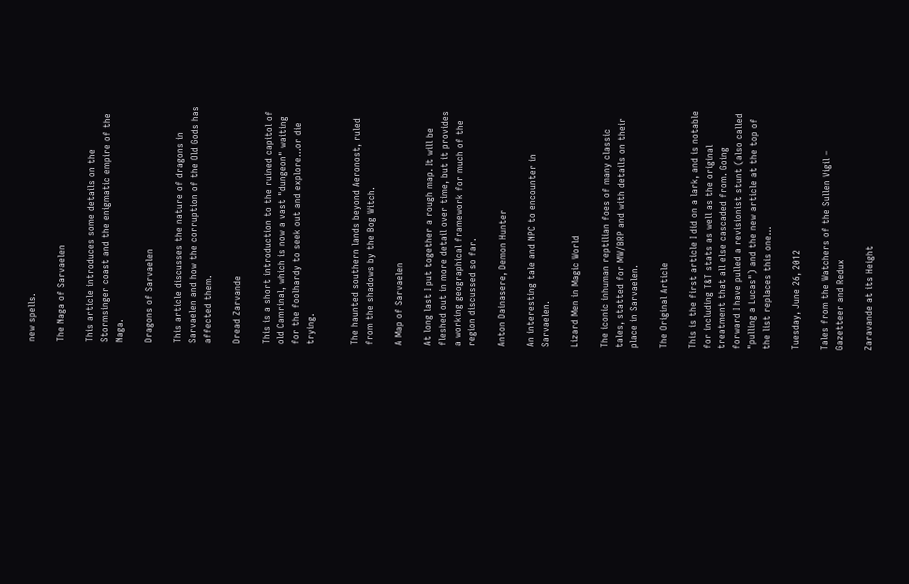new spells.

The Naga of Sarvaelen

This article introduces some details on the Stormsinger coast and the enigmatic empire of the Naga.

Dragons of Sarvaelen

This article discusses the nature of dragons in Sarvaelen and how the corruption of the Old Gods has affected them.

Dread Zarvande

This is a short introduction to the ruined capitol of old Camrinal, which is now a vast "dungeon" waiting for the foolhardy to seek out and explore...or die trying.


The haunted southern lands beyond Aeronost, ruled from the shadows by the Bog Witch.

A Map of Sarvaelen

At long last I put together a rough map. It will be fleshed out in more detail over time, but it provides a working geographical framework for much of the region discussed so far.

Anton Dainasere, Demon Hunter

An interesting tale and NPC to encounter in Sarvaelen.

Lizard Men in Magic World

The iconic inhuman reptilian foes of many classic tales, statted for MW/BRP and with details on their place in Sarvaelen.

The Original Article

This is the first article I did on a lark, and is notable for including T&T stats as well as the original treatment that all else cascaded from. Going forward I have pulled a revisionist stunt (also called "pulling a Lucas") and the new article at the top of the list replaces this one...

Tuesday, June 26, 2012

Tales from the Watchers of the Sullen Vigil – Gazetteer and Redux

Zaravande at its Height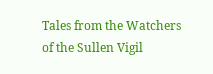Tales from the Watchers of the Sullen Vigil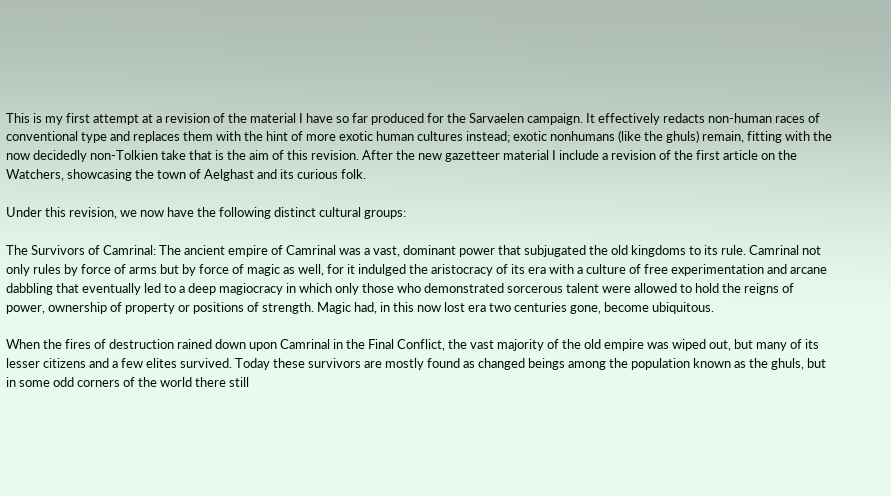This is my first attempt at a revision of the material I have so far produced for the Sarvaelen campaign. It effectively redacts non-human races of conventional type and replaces them with the hint of more exotic human cultures instead; exotic nonhumans (like the ghuls) remain, fitting with the now decidedly non-Tolkien take that is the aim of this revision. After the new gazetteer material I include a revision of the first article on the Watchers, showcasing the town of Aelghast and its curious folk.

Under this revision, we now have the following distinct cultural groups:

The Survivors of Camrinal: The ancient empire of Camrinal was a vast, dominant power that subjugated the old kingdoms to its rule. Camrinal not only rules by force of arms but by force of magic as well, for it indulged the aristocracy of its era with a culture of free experimentation and arcane dabbling that eventually led to a deep magiocracy in which only those who demonstrated sorcerous talent were allowed to hold the reigns of power, ownership of property or positions of strength. Magic had, in this now lost era two centuries gone, become ubiquitous.

When the fires of destruction rained down upon Camrinal in the Final Conflict, the vast majority of the old empire was wiped out, but many of its lesser citizens and a few elites survived. Today these survivors are mostly found as changed beings among the population known as the ghuls, but in some odd corners of the world there still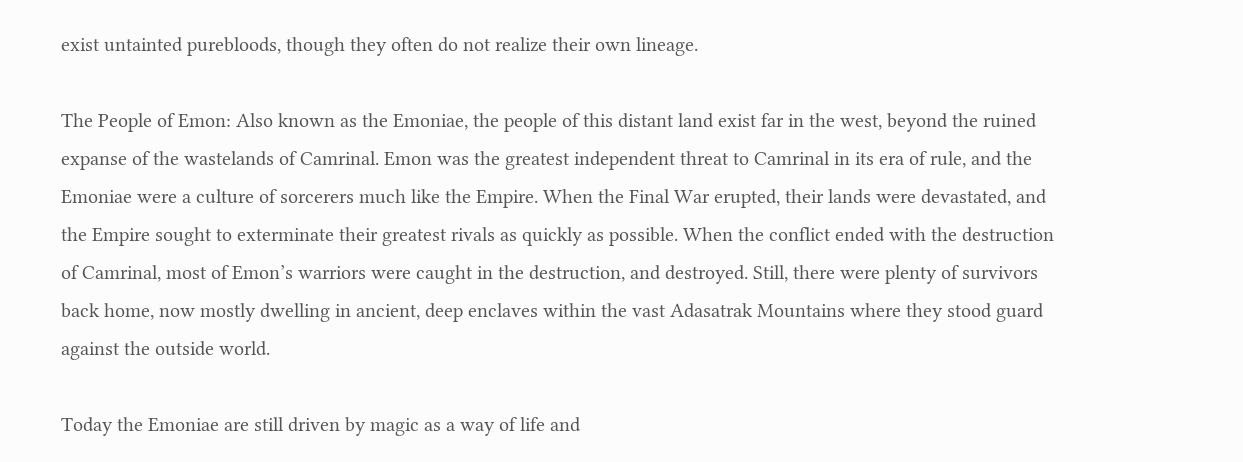exist untainted purebloods, though they often do not realize their own lineage.

The People of Emon: Also known as the Emoniae, the people of this distant land exist far in the west, beyond the ruined expanse of the wastelands of Camrinal. Emon was the greatest independent threat to Camrinal in its era of rule, and the Emoniae were a culture of sorcerers much like the Empire. When the Final War erupted, their lands were devastated, and the Empire sought to exterminate their greatest rivals as quickly as possible. When the conflict ended with the destruction of Camrinal, most of Emon’s warriors were caught in the destruction, and destroyed. Still, there were plenty of survivors back home, now mostly dwelling in ancient, deep enclaves within the vast Adasatrak Mountains where they stood guard against the outside world.

Today the Emoniae are still driven by magic as a way of life and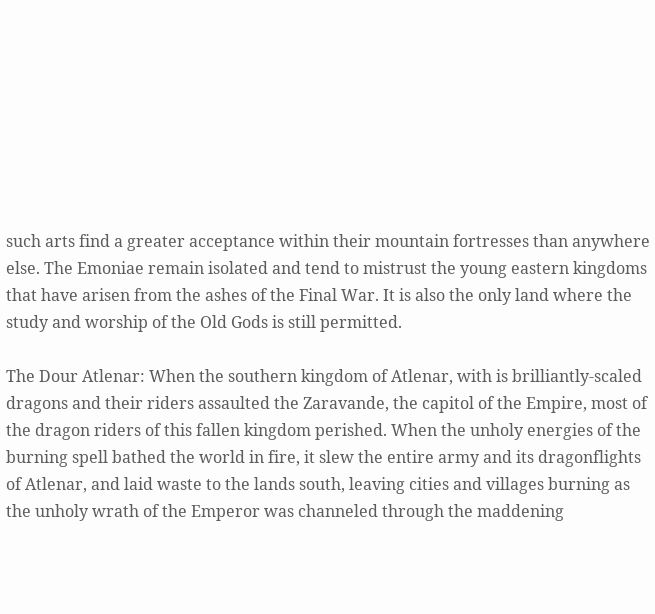such arts find a greater acceptance within their mountain fortresses than anywhere else. The Emoniae remain isolated and tend to mistrust the young eastern kingdoms that have arisen from the ashes of the Final War. It is also the only land where the study and worship of the Old Gods is still permitted.

The Dour Atlenar: When the southern kingdom of Atlenar, with is brilliantly-scaled dragons and their riders assaulted the Zaravande, the capitol of the Empire, most of the dragon riders of this fallen kingdom perished. When the unholy energies of the burning spell bathed the world in fire, it slew the entire army and its dragonflights of Atlenar, and laid waste to the lands south, leaving cities and villages burning as the unholy wrath of the Emperor was channeled through the maddening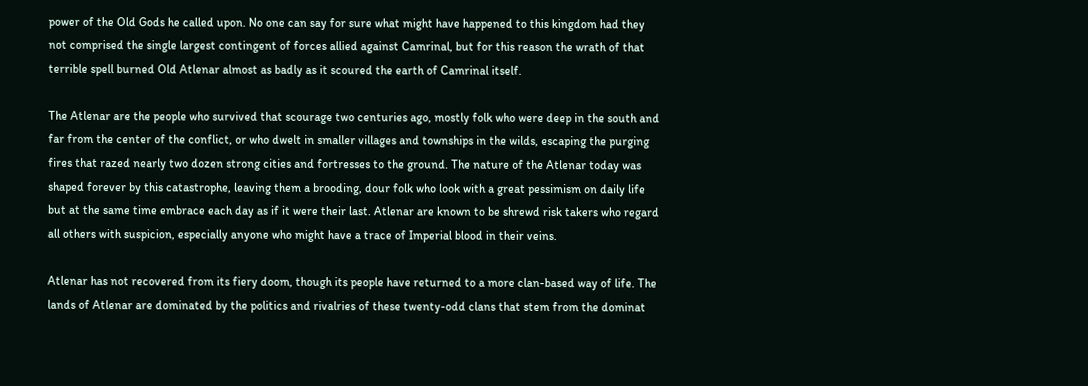power of the Old Gods he called upon. No one can say for sure what might have happened to this kingdom had they not comprised the single largest contingent of forces allied against Camrinal, but for this reason the wrath of that terrible spell burned Old Atlenar almost as badly as it scoured the earth of Camrinal itself.

The Atlenar are the people who survived that scourage two centuries ago, mostly folk who were deep in the south and far from the center of the conflict, or who dwelt in smaller villages and townships in the wilds, escaping the purging fires that razed nearly two dozen strong cities and fortresses to the ground. The nature of the Atlenar today was shaped forever by this catastrophe, leaving them a brooding, dour folk who look with a great pessimism on daily life but at the same time embrace each day as if it were their last. Atlenar are known to be shrewd risk takers who regard all others with suspicion, especially anyone who might have a trace of Imperial blood in their veins.

Atlenar has not recovered from its fiery doom, though its people have returned to a more clan-based way of life. The lands of Atlenar are dominated by the politics and rivalries of these twenty-odd clans that stem from the dominat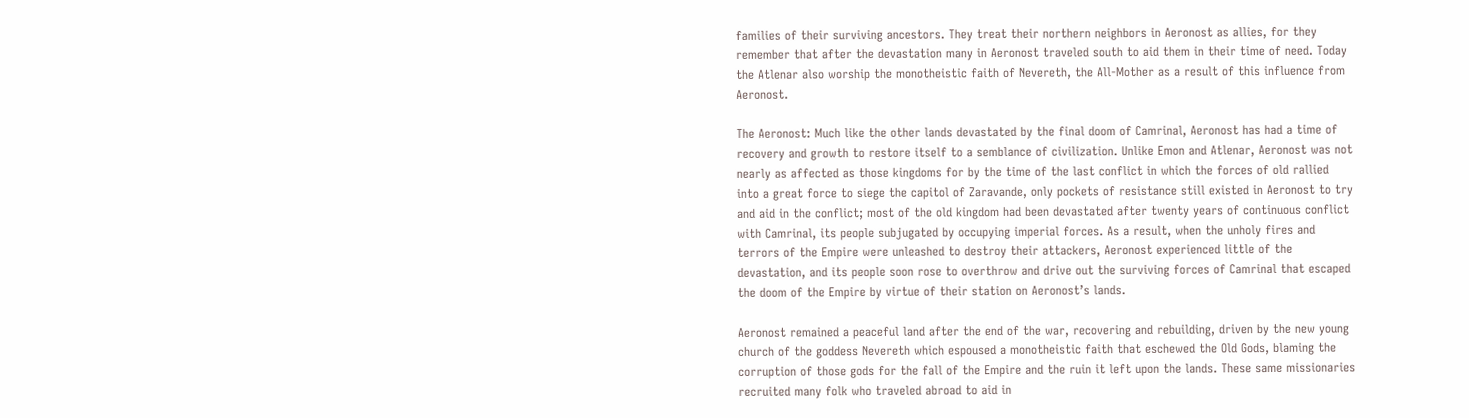families of their surviving ancestors. They treat their northern neighbors in Aeronost as allies, for they remember that after the devastation many in Aeronost traveled south to aid them in their time of need. Today the Atlenar also worship the monotheistic faith of Nevereth, the All-Mother as a result of this influence from Aeronost.

The Aeronost: Much like the other lands devastated by the final doom of Camrinal, Aeronost has had a time of recovery and growth to restore itself to a semblance of civilization. Unlike Emon and Atlenar, Aeronost was not nearly as affected as those kingdoms for by the time of the last conflict in which the forces of old rallied into a great force to siege the capitol of Zaravande, only pockets of resistance still existed in Aeronost to try and aid in the conflict; most of the old kingdom had been devastated after twenty years of continuous conflict with Camrinal, its people subjugated by occupying imperial forces. As a result, when the unholy fires and terrors of the Empire were unleashed to destroy their attackers, Aeronost experienced little of the devastation, and its people soon rose to overthrow and drive out the surviving forces of Camrinal that escaped the doom of the Empire by virtue of their station on Aeronost’s lands.

Aeronost remained a peaceful land after the end of the war, recovering and rebuilding, driven by the new young church of the goddess Nevereth which espoused a monotheistic faith that eschewed the Old Gods, blaming the corruption of those gods for the fall of the Empire and the ruin it left upon the lands. These same missionaries recruited many folk who traveled abroad to aid in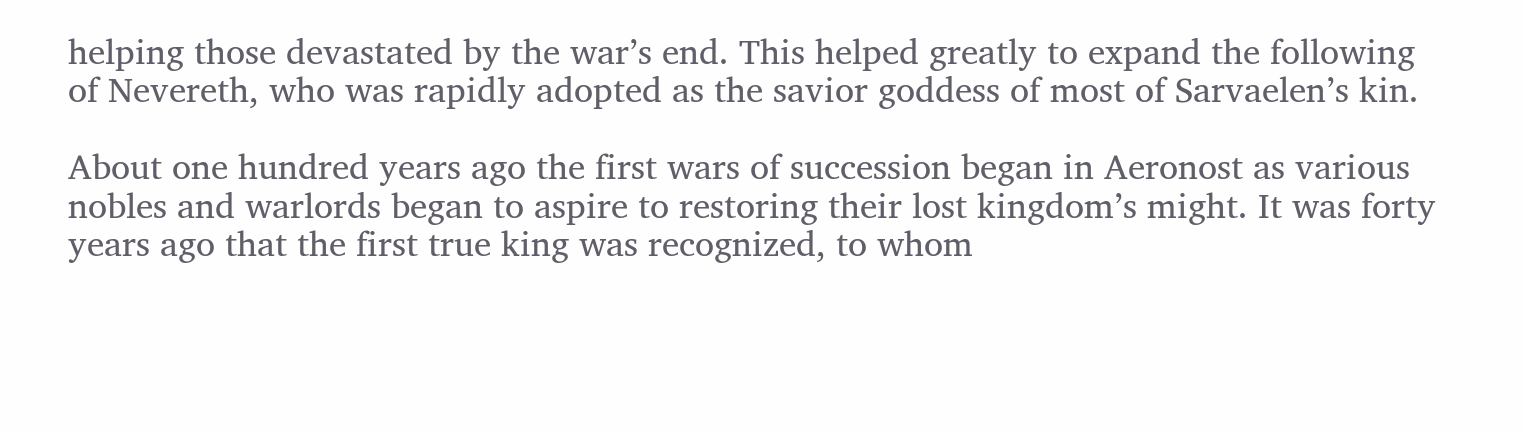helping those devastated by the war’s end. This helped greatly to expand the following of Nevereth, who was rapidly adopted as the savior goddess of most of Sarvaelen’s kin.

About one hundred years ago the first wars of succession began in Aeronost as various nobles and warlords began to aspire to restoring their lost kingdom’s might. It was forty years ago that the first true king was recognized, to whom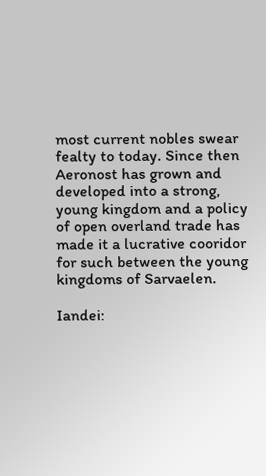most current nobles swear fealty to today. Since then Aeronost has grown and developed into a strong, young kingdom and a policy of open overland trade has made it a lucrative cooridor for such between the young kingdoms of Sarvaelen.

Iandei: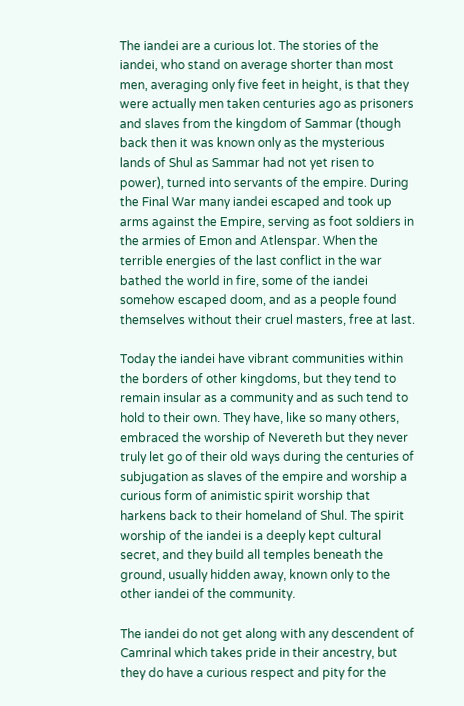The iandei are a curious lot. The stories of the iandei, who stand on average shorter than most men, averaging only five feet in height, is that they were actually men taken centuries ago as prisoners and slaves from the kingdom of Sammar (though back then it was known only as the mysterious lands of Shul as Sammar had not yet risen to power), turned into servants of the empire. During the Final War many iandei escaped and took up arms against the Empire, serving as foot soldiers in the armies of Emon and Atlenspar. When the terrible energies of the last conflict in the war bathed the world in fire, some of the iandei somehow escaped doom, and as a people found themselves without their cruel masters, free at last.

Today the iandei have vibrant communities within the borders of other kingdoms, but they tend to remain insular as a community and as such tend to hold to their own. They have, like so many others, embraced the worship of Nevereth but they never truly let go of their old ways during the centuries of subjugation as slaves of the empire and worship a curious form of animistic spirit worship that harkens back to their homeland of Shul. The spirit worship of the iandei is a deeply kept cultural secret, and they build all temples beneath the ground, usually hidden away, known only to the other iandei of the community.

The iandei do not get along with any descendent of Camrinal which takes pride in their ancestry, but they do have a curious respect and pity for the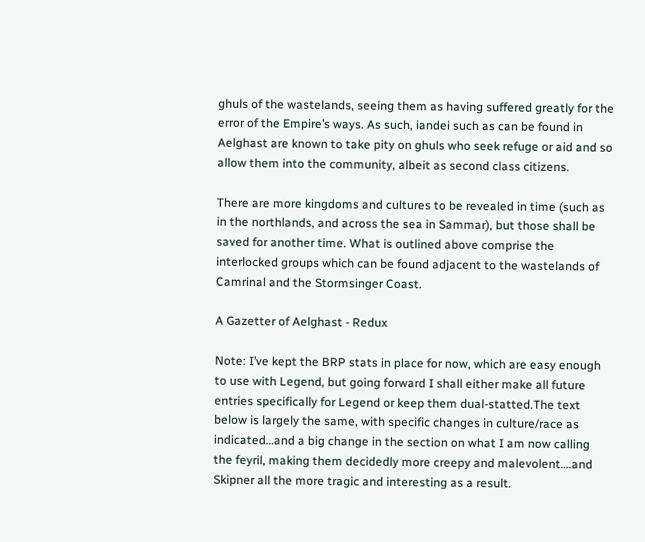ghuls of the wastelands, seeing them as having suffered greatly for the error of the Empire’s ways. As such, iandei such as can be found in Aelghast are known to take pity on ghuls who seek refuge or aid and so allow them into the community, albeit as second class citizens.

There are more kingdoms and cultures to be revealed in time (such as in the northlands, and across the sea in Sammar), but those shall be saved for another time. What is outlined above comprise the interlocked groups which can be found adjacent to the wastelands of Camrinal and the Stormsinger Coast.

A Gazetter of Aelghast - Redux

Note: I’ve kept the BRP stats in place for now, which are easy enough to use with Legend, but going forward I shall either make all future entries specifically for Legend or keep them dual-statted.The text below is largely the same, with specific changes in culture/race as indicated…and a big change in the section on what I am now calling the feyril, making them decidedly more creepy and malevolent….and Skipner all the more tragic and interesting as a result.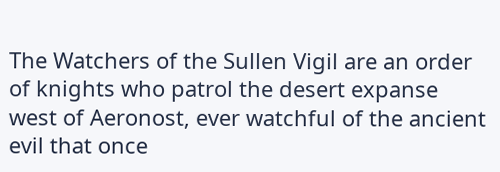The Watchers of the Sullen Vigil are an order of knights who patrol the desert expanse west of Aeronost, ever watchful of the ancient evil that once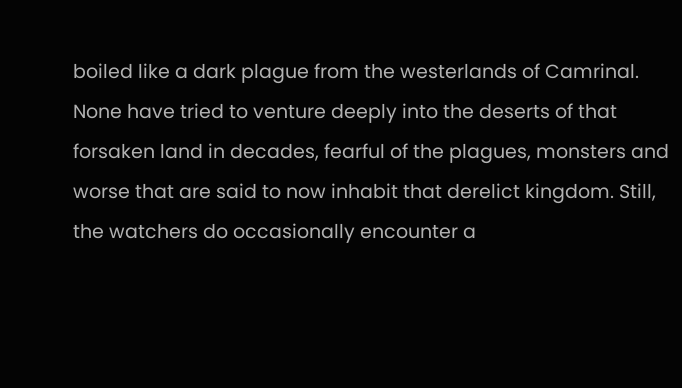boiled like a dark plague from the westerlands of Camrinal. None have tried to venture deeply into the deserts of that forsaken land in decades, fearful of the plagues, monsters and worse that are said to now inhabit that derelict kingdom. Still, the watchers do occasionally encounter a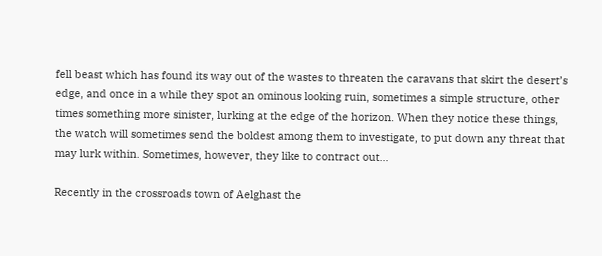fell beast which has found its way out of the wastes to threaten the caravans that skirt the desert’s edge, and once in a while they spot an ominous looking ruin, sometimes a simple structure, other times something more sinister, lurking at the edge of the horizon. When they notice these things, the watch will sometimes send the boldest among them to investigate, to put down any threat that may lurk within. Sometimes, however, they like to contract out…

Recently in the crossroads town of Aelghast the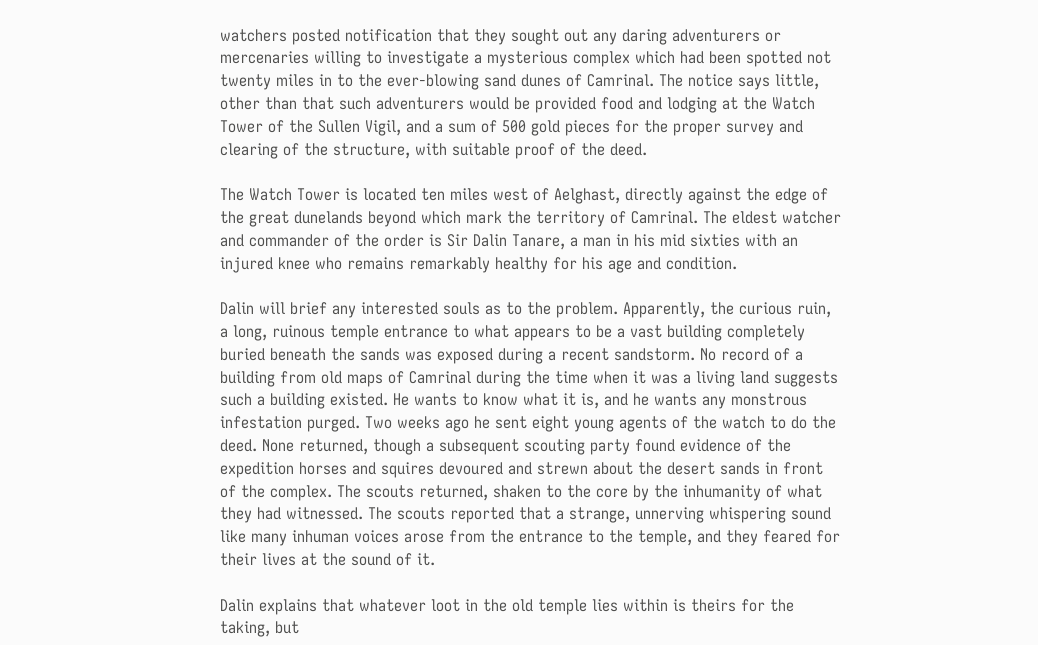watchers posted notification that they sought out any daring adventurers or mercenaries willing to investigate a mysterious complex which had been spotted not twenty miles in to the ever-blowing sand dunes of Camrinal. The notice says little, other than that such adventurers would be provided food and lodging at the Watch Tower of the Sullen Vigil, and a sum of 500 gold pieces for the proper survey and clearing of the structure, with suitable proof of the deed.

The Watch Tower is located ten miles west of Aelghast, directly against the edge of the great dunelands beyond which mark the territory of Camrinal. The eldest watcher and commander of the order is Sir Dalin Tanare, a man in his mid sixties with an injured knee who remains remarkably healthy for his age and condition.

Dalin will brief any interested souls as to the problem. Apparently, the curious ruin, a long, ruinous temple entrance to what appears to be a vast building completely buried beneath the sands was exposed during a recent sandstorm. No record of a building from old maps of Camrinal during the time when it was a living land suggests such a building existed. He wants to know what it is, and he wants any monstrous infestation purged. Two weeks ago he sent eight young agents of the watch to do the deed. None returned, though a subsequent scouting party found evidence of the expedition horses and squires devoured and strewn about the desert sands in front of the complex. The scouts returned, shaken to the core by the inhumanity of what they had witnessed. The scouts reported that a strange, unnerving whispering sound like many inhuman voices arose from the entrance to the temple, and they feared for their lives at the sound of it.

Dalin explains that whatever loot in the old temple lies within is theirs for the taking, but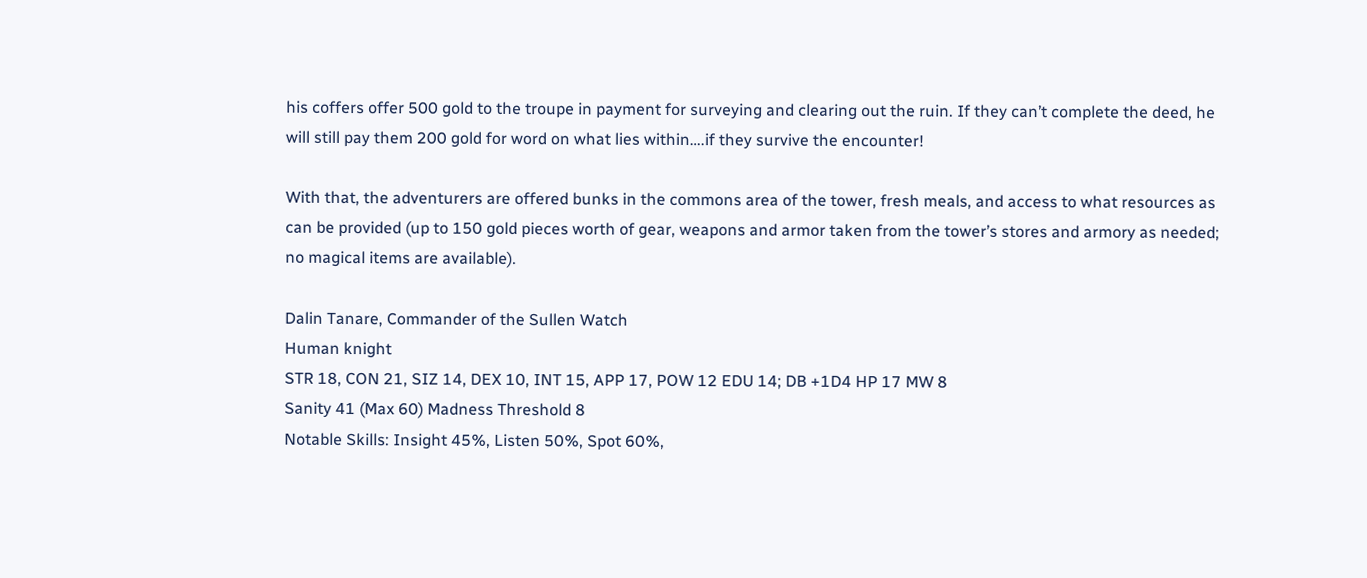his coffers offer 500 gold to the troupe in payment for surveying and clearing out the ruin. If they can’t complete the deed, he will still pay them 200 gold for word on what lies within….if they survive the encounter!

With that, the adventurers are offered bunks in the commons area of the tower, fresh meals, and access to what resources as can be provided (up to 150 gold pieces worth of gear, weapons and armor taken from the tower’s stores and armory as needed; no magical items are available).

Dalin Tanare, Commander of the Sullen Watch
Human knight
STR 18, CON 21, SIZ 14, DEX 10, INT 15, APP 17, POW 12 EDU 14; DB +1D4 HP 17 MW 8
Sanity 41 (Max 60) Madness Threshold 8
Notable Skills: Insight 45%, Listen 50%, Spot 60%,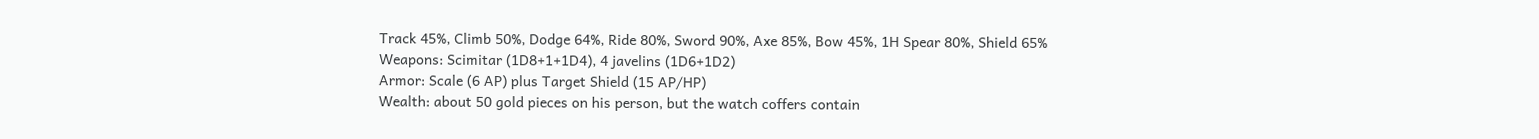Track 45%, Climb 50%, Dodge 64%, Ride 80%, Sword 90%, Axe 85%, Bow 45%, 1H Spear 80%, Shield 65%
Weapons: Scimitar (1D8+1+1D4), 4 javelins (1D6+1D2)
Armor: Scale (6 AP) plus Target Shield (15 AP/HP)
Wealth: about 50 gold pieces on his person, but the watch coffers contain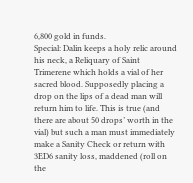6,800 gold in funds.
Special: Dalin keeps a holy relic around his neck, a Reliquary of Saint Trimerene which holds a vial of her sacred blood. Supposedly placing a drop on the lips of a dead man will return him to life. This is true (and there are about 50 drops’ worth in the vial) but such a man must immediately make a Sanity Check or return with 3ED6 sanity loss, maddened (roll on the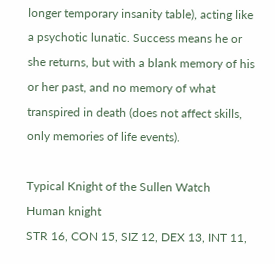longer temporary insanity table), acting like a psychotic lunatic. Success means he or she returns, but with a blank memory of his or her past, and no memory of what transpired in death (does not affect skills, only memories of life events).

Typical Knight of the Sullen Watch
Human knight
STR 16, CON 15, SIZ 12, DEX 13, INT 11,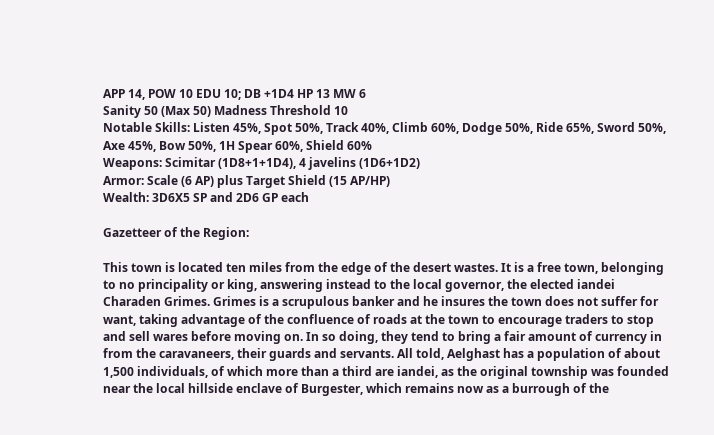APP 14, POW 10 EDU 10; DB +1D4 HP 13 MW 6
Sanity 50 (Max 50) Madness Threshold 10
Notable Skills: Listen 45%, Spot 50%, Track 40%, Climb 60%, Dodge 50%, Ride 65%, Sword 50%, Axe 45%, Bow 50%, 1H Spear 60%, Shield 60%
Weapons: Scimitar (1D8+1+1D4), 4 javelins (1D6+1D2)
Armor: Scale (6 AP) plus Target Shield (15 AP/HP)
Wealth: 3D6X5 SP and 2D6 GP each

Gazetteer of the Region:

This town is located ten miles from the edge of the desert wastes. It is a free town, belonging to no principality or king, answering instead to the local governor, the elected iandei Charaden Grimes. Grimes is a scrupulous banker and he insures the town does not suffer for want, taking advantage of the confluence of roads at the town to encourage traders to stop and sell wares before moving on. In so doing, they tend to bring a fair amount of currency in from the caravaneers, their guards and servants. All told, Aelghast has a population of about 1,500 individuals, of which more than a third are iandei, as the original township was founded near the local hillside enclave of Burgester, which remains now as a burrough of the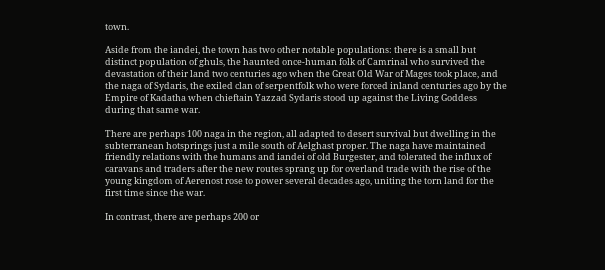town.

Aside from the iandei, the town has two other notable populations: there is a small but distinct population of ghuls, the haunted once-human folk of Camrinal who survived the devastation of their land two centuries ago when the Great Old War of Mages took place, and the naga of Sydaris, the exiled clan of serpentfolk who were forced inland centuries ago by the Empire of Kadatha when chieftain Yazzad Sydaris stood up against the Living Goddess during that same war.

There are perhaps 100 naga in the region, all adapted to desert survival but dwelling in the subterranean hotsprings just a mile south of Aelghast proper. The naga have maintained friendly relations with the humans and iandei of old Burgester, and tolerated the influx of caravans and traders after the new routes sprang up for overland trade with the rise of the young kingdom of Aerenost rose to power several decades ago, uniting the torn land for the first time since the war.

In contrast, there are perhaps 200 or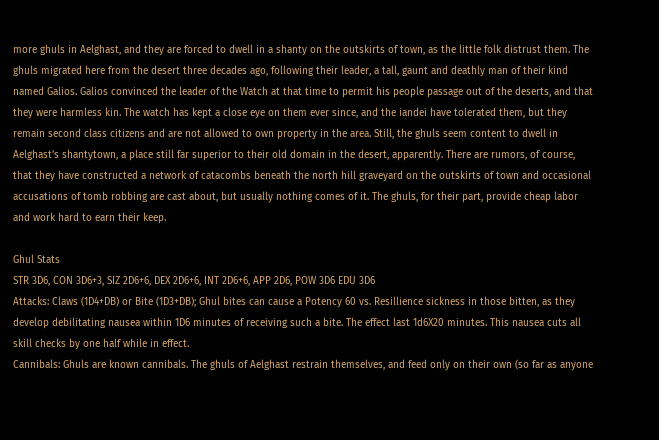more ghuls in Aelghast, and they are forced to dwell in a shanty on the outskirts of town, as the little folk distrust them. The ghuls migrated here from the desert three decades ago, following their leader, a tall, gaunt and deathly man of their kind named Galios. Galios convinced the leader of the Watch at that time to permit his people passage out of the deserts, and that they were harmless kin. The watch has kept a close eye on them ever since, and the iandei have tolerated them, but they remain second class citizens and are not allowed to own property in the area. Still, the ghuls seem content to dwell in Aelghast’s shantytown, a place still far superior to their old domain in the desert, apparently. There are rumors, of course, that they have constructed a network of catacombs beneath the north hill graveyard on the outskirts of town and occasional accusations of tomb robbing are cast about, but usually nothing comes of it. The ghuls, for their part, provide cheap labor and work hard to earn their keep.

Ghul Stats
STR 3D6, CON 3D6+3, SIZ 2D6+6, DEX 2D6+6, INT 2D6+6, APP 2D6, POW 3D6 EDU 3D6
Attacks: Claws (1D4+DB) or Bite (1D3+DB); Ghul bites can cause a Potency 60 vs. Resillience sickness in those bitten, as they develop debilitating nausea within 1D6 minutes of receiving such a bite. The effect last 1d6X20 minutes. This nausea cuts all skill checks by one half while in effect.
Cannibals: Ghuls are known cannibals. The ghuls of Aelghast restrain themselves, and feed only on their own (so far as anyone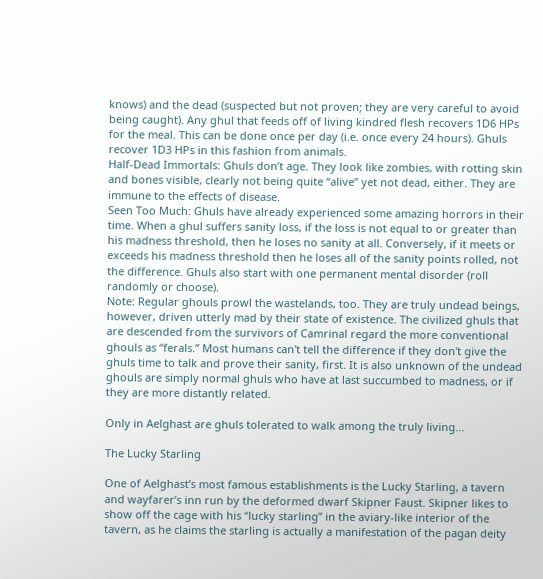knows) and the dead (suspected but not proven; they are very careful to avoid being caught). Any ghul that feeds off of living kindred flesh recovers 1D6 HPs for the meal. This can be done once per day (i.e. once every 24 hours). Ghuls recover 1D3 HPs in this fashion from animals.
Half-Dead Immortals: Ghuls don’t age. They look like zombies, with rotting skin and bones visible, clearly not being quite “alive” yet not dead, either. They are immune to the effects of disease.
Seen Too Much: Ghuls have already experienced some amazing horrors in their time. When a ghul suffers sanity loss, if the loss is not equal to or greater than his madness threshold, then he loses no sanity at all. Conversely, if it meets or exceeds his madness threshold then he loses all of the sanity points rolled, not the difference. Ghuls also start with one permanent mental disorder (roll randomly or choose).
Note: Regular ghouls prowl the wastelands, too. They are truly undead beings, however, driven utterly mad by their state of existence. The civilized ghuls that are descended from the survivors of Camrinal regard the more conventional ghouls as “ferals.” Most humans can't tell the difference if they don't give the ghuls time to talk and prove their sanity, first. It is also unknown of the undead ghouls are simply normal ghuls who have at last succumbed to madness, or if they are more distantly related.

Only in Aelghast are ghuls tolerated to walk among the truly living...

The Lucky Starling

One of Aelghast’s most famous establishments is the Lucky Starling, a tavern and wayfarer’s inn run by the deformed dwarf Skipner Faust. Skipner likes to show off the cage with his “lucky starling” in the aviary-like interior of the tavern, as he claims the starling is actually a manifestation of the pagan deity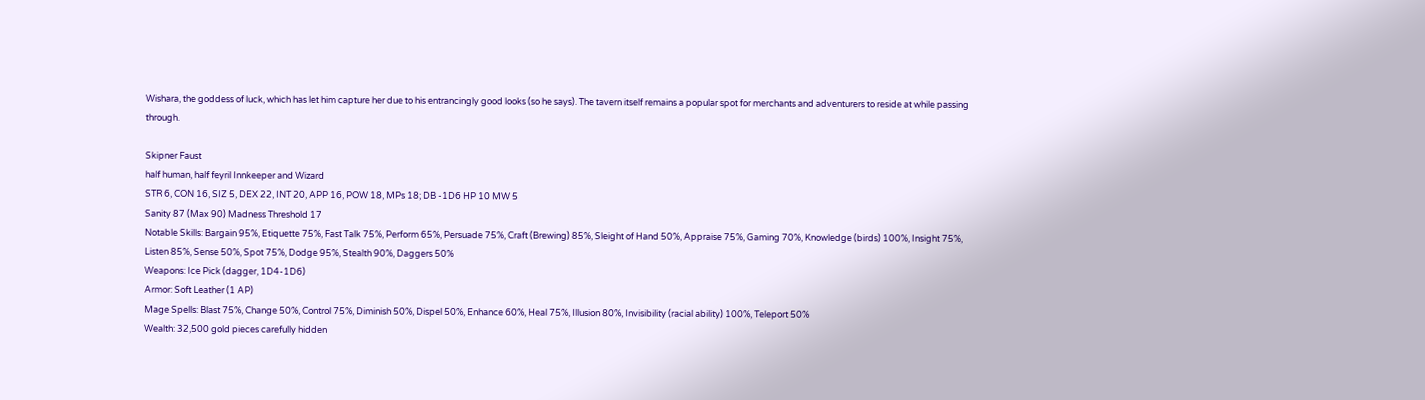Wishara, the goddess of luck, which has let him capture her due to his entrancingly good looks (so he says). The tavern itself remains a popular spot for merchants and adventurers to reside at while passing through.

Skipner Faust
half human, half feyril Innkeeper and Wizard
STR 6, CON 16, SIZ 5, DEX 22, INT 20, APP 16, POW 18, MPs 18; DB -1D6 HP 10 MW 5
Sanity 87 (Max 90) Madness Threshold 17
Notable Skills: Bargain 95%, Etiquette 75%, Fast Talk 75%, Perform 65%, Persuade 75%, Craft (Brewing) 85%, Sleight of Hand 50%, Appraise 75%, Gaming 70%, Knowledge (birds) 100%, Insight 75%, Listen 85%, Sense 50%, Spot 75%, Dodge 95%, Stealth 90%, Daggers 50%
Weapons: Ice Pick (dagger, 1D4-1D6)
Armor: Soft Leather (1 AP)
Mage Spells: Blast 75%, Change 50%, Control 75%, Diminish 50%, Dispel 50%, Enhance 60%, Heal 75%, Illusion 80%, Invisibility (racial ability) 100%, Teleport 50%
Wealth: 32,500 gold pieces carefully hidden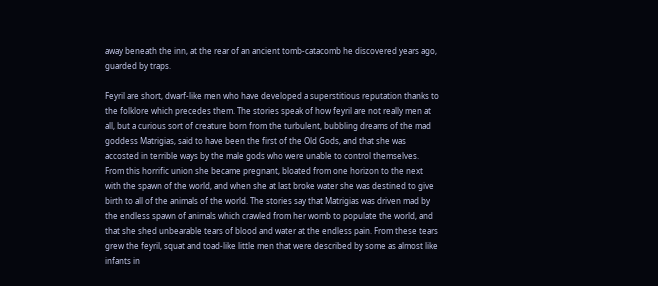away beneath the inn, at the rear of an ancient tomb-catacomb he discovered years ago, guarded by traps.

Feyril are short, dwarf-like men who have developed a superstitious reputation thanks to the folklore which precedes them. The stories speak of how feyril are not really men at all, but a curious sort of creature born from the turbulent, bubbling dreams of the mad goddess Matrigias, said to have been the first of the Old Gods, and that she was accosted in terrible ways by the male gods who were unable to control themselves. From this horrific union she became pregnant, bloated from one horizon to the next with the spawn of the world, and when she at last broke water she was destined to give birth to all of the animals of the world. The stories say that Matrigias was driven mad by the endless spawn of animals which crawled from her womb to populate the world, and that she shed unbearable tears of blood and water at the endless pain. From these tears grew the feyril, squat and toad-like little men that were described by some as almost like infants in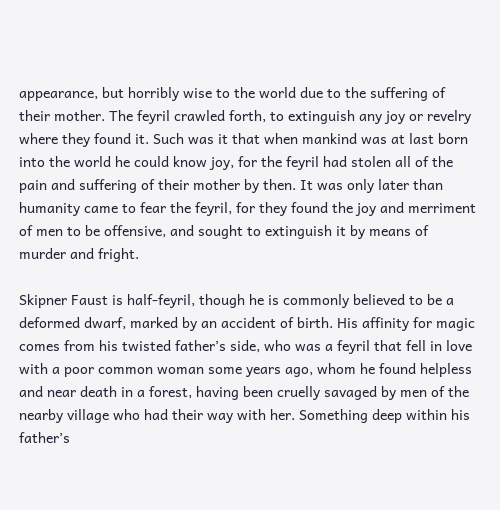appearance, but horribly wise to the world due to the suffering of their mother. The feyril crawled forth, to extinguish any joy or revelry where they found it. Such was it that when mankind was at last born into the world he could know joy, for the feyril had stolen all of the pain and suffering of their mother by then. It was only later than humanity came to fear the feyril, for they found the joy and merriment of men to be offensive, and sought to extinguish it by means of murder and fright.

Skipner Faust is half-feyril, though he is commonly believed to be a deformed dwarf, marked by an accident of birth. His affinity for magic comes from his twisted father’s side, who was a feyril that fell in love with a poor common woman some years ago, whom he found helpless and near death in a forest, having been cruelly savaged by men of the nearby village who had their way with her. Something deep within his father’s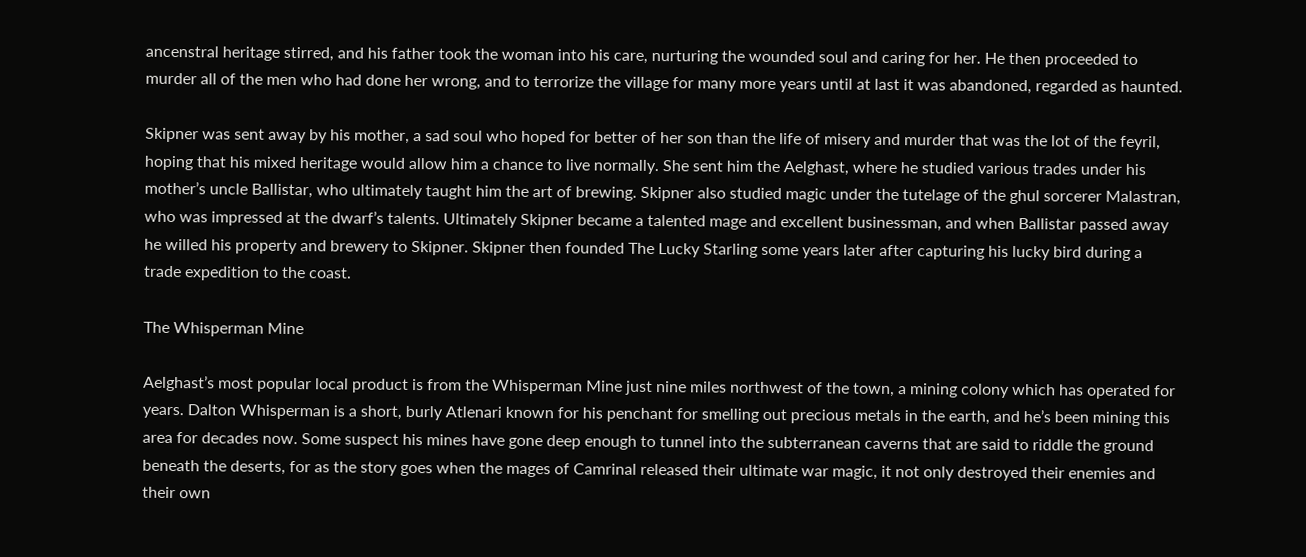ancenstral heritage stirred, and his father took the woman into his care, nurturing the wounded soul and caring for her. He then proceeded to murder all of the men who had done her wrong, and to terrorize the village for many more years until at last it was abandoned, regarded as haunted.

Skipner was sent away by his mother, a sad soul who hoped for better of her son than the life of misery and murder that was the lot of the feyril, hoping that his mixed heritage would allow him a chance to live normally. She sent him the Aelghast, where he studied various trades under his mother’s uncle Ballistar, who ultimately taught him the art of brewing. Skipner also studied magic under the tutelage of the ghul sorcerer Malastran, who was impressed at the dwarf’s talents. Ultimately Skipner became a talented mage and excellent businessman, and when Ballistar passed away he willed his property and brewery to Skipner. Skipner then founded The Lucky Starling some years later after capturing his lucky bird during a trade expedition to the coast.

The Whisperman Mine

Aelghast’s most popular local product is from the Whisperman Mine just nine miles northwest of the town, a mining colony which has operated for years. Dalton Whisperman is a short, burly Atlenari known for his penchant for smelling out precious metals in the earth, and he’s been mining this area for decades now. Some suspect his mines have gone deep enough to tunnel into the subterranean caverns that are said to riddle the ground beneath the deserts, for as the story goes when the mages of Camrinal released their ultimate war magic, it not only destroyed their enemies and their own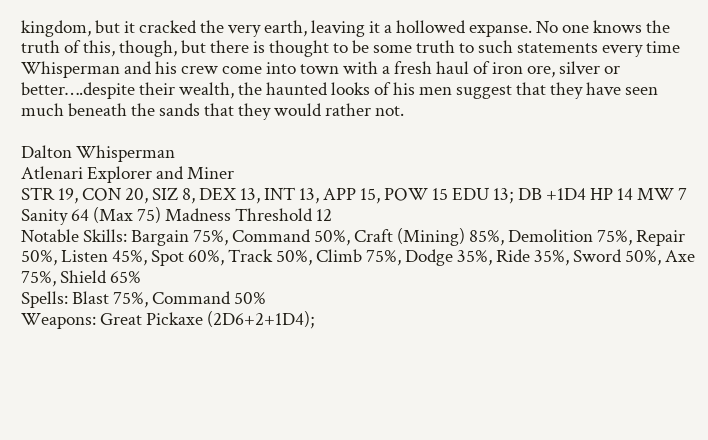kingdom, but it cracked the very earth, leaving it a hollowed expanse. No one knows the truth of this, though, but there is thought to be some truth to such statements every time Whisperman and his crew come into town with a fresh haul of iron ore, silver or better….despite their wealth, the haunted looks of his men suggest that they have seen much beneath the sands that they would rather not.

Dalton Whisperman
Atlenari Explorer and Miner
STR 19, CON 20, SIZ 8, DEX 13, INT 13, APP 15, POW 15 EDU 13; DB +1D4 HP 14 MW 7
Sanity 64 (Max 75) Madness Threshold 12
Notable Skills: Bargain 75%, Command 50%, Craft (Mining) 85%, Demolition 75%, Repair 50%, Listen 45%, Spot 60%, Track 50%, Climb 75%, Dodge 35%, Ride 35%, Sword 50%, Axe 75%, Shield 65%
Spells: Blast 75%, Command 50%
Weapons: Great Pickaxe (2D6+2+1D4);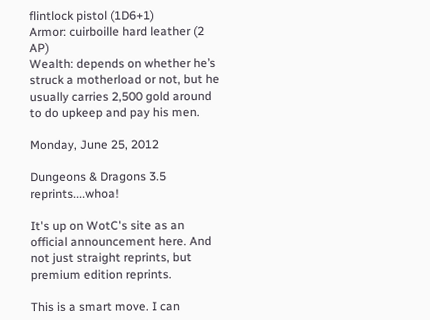flintlock pistol (1D6+1)
Armor: cuirboille hard leather (2 AP)
Wealth: depends on whether he’s struck a motherload or not, but he usually carries 2,500 gold around to do upkeep and pay his men.

Monday, June 25, 2012

Dungeons & Dragons 3.5 reprints....whoa!

It's up on WotC's site as an official announcement here. And not just straight reprints, but premium edition reprints.

This is a smart move. I can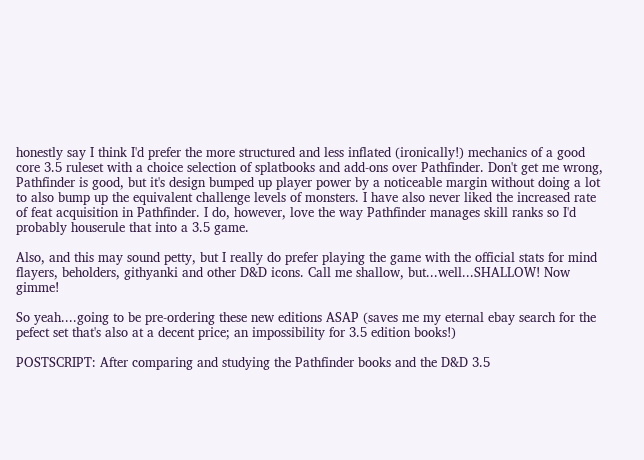honestly say I think I'd prefer the more structured and less inflated (ironically!) mechanics of a good core 3.5 ruleset with a choice selection of splatbooks and add-ons over Pathfinder. Don't get me wrong, Pathfinder is good, but it's design bumped up player power by a noticeable margin without doing a lot to also bump up the equivalent challenge levels of monsters. I have also never liked the increased rate of feat acquisition in Pathfinder. I do, however, love the way Pathfinder manages skill ranks so I'd probably houserule that into a 3.5 game.

Also, and this may sound petty, but I really do prefer playing the game with the official stats for mind flayers, beholders, githyanki and other D&D icons. Call me shallow, but...well...SHALLOW! Now gimme!

So yeah....going to be pre-ordering these new editions ASAP (saves me my eternal ebay search for the pefect set that's also at a decent price; an impossibility for 3.5 edition books!)

POSTSCRIPT: After comparing and studying the Pathfinder books and the D&D 3.5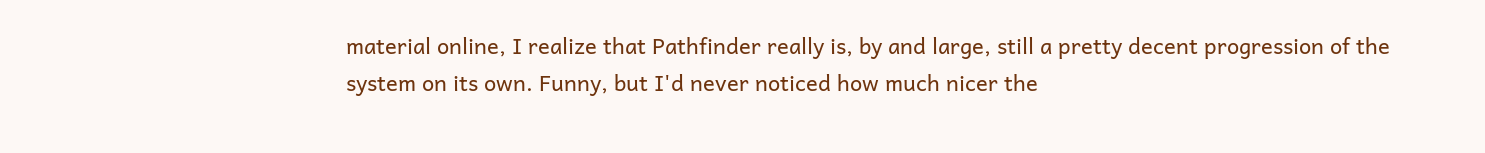material online, I realize that Pathfinder really is, by and large, still a pretty decent progression of the system on its own. Funny, but I'd never noticed how much nicer the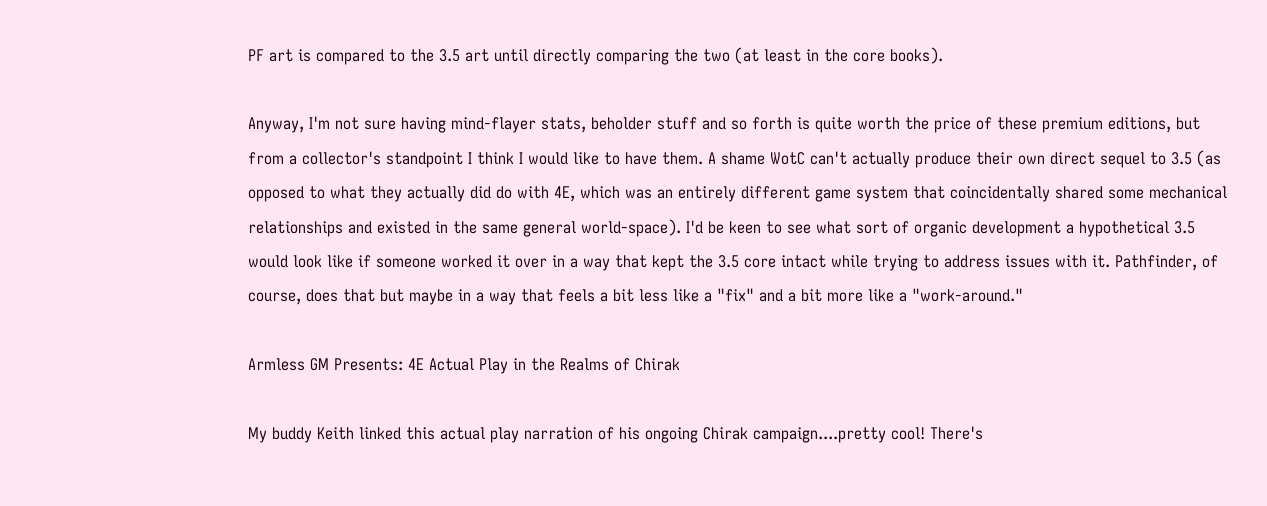PF art is compared to the 3.5 art until directly comparing the two (at least in the core books).

Anyway, I'm not sure having mind-flayer stats, beholder stuff and so forth is quite worth the price of these premium editions, but from a collector's standpoint I think I would like to have them. A shame WotC can't actually produce their own direct sequel to 3.5 (as opposed to what they actually did do with 4E, which was an entirely different game system that coincidentally shared some mechanical relationships and existed in the same general world-space). I'd be keen to see what sort of organic development a hypothetical 3.5 would look like if someone worked it over in a way that kept the 3.5 core intact while trying to address issues with it. Pathfinder, of course, does that but maybe in a way that feels a bit less like a "fix" and a bit more like a "work-around."

Armless GM Presents: 4E Actual Play in the Realms of Chirak

My buddy Keith linked this actual play narration of his ongoing Chirak campaign....pretty cool! There's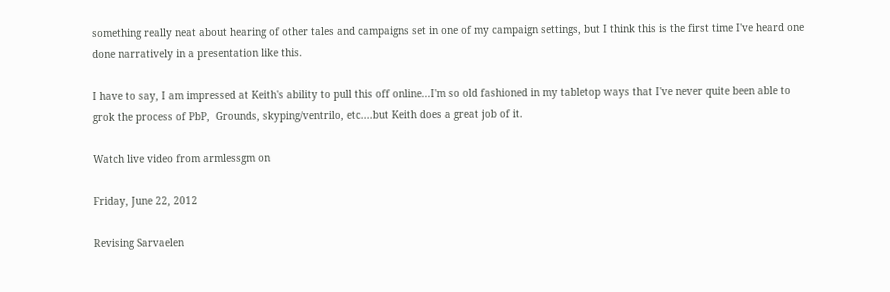something really neat about hearing of other tales and campaigns set in one of my campaign settings, but I think this is the first time I've heard one done narratively in a presentation like this.

I have to say, I am impressed at Keith's ability to pull this off online...I'm so old fashioned in my tabletop ways that I've never quite been able to grok the process of PbP,  Grounds, skyping/ventrilo, etc....but Keith does a great job of it.

Watch live video from armlessgm on

Friday, June 22, 2012

Revising Sarvaelen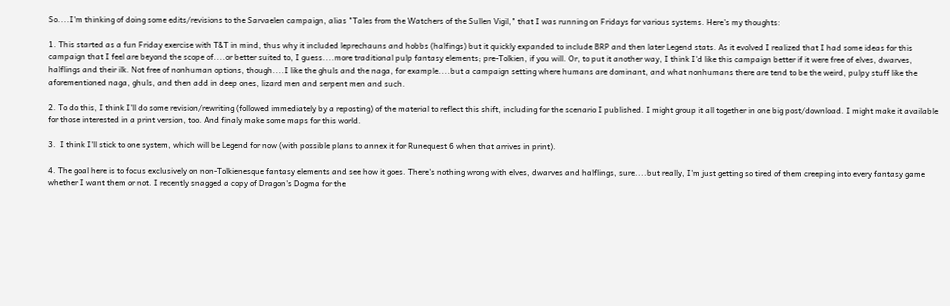So....I'm thinking of doing some edits/revisions to the Sarvaelen campaign, alias "Tales from the Watchers of the Sullen Vigil," that I was running on Fridays for various systems. Here's my thoughts:

1. This started as a fun Friday exercise with T&T in mind, thus why it included leprechauns and hobbs (halfings) but it quickly expanded to include BRP and then later Legend stats. As it evolved I realized that I had some ideas for this campaign that I feel are beyond the scope of....or better suited to, I guess....more traditional pulp fantasy elements; pre-Tolkien, if you will. Or, to put it another way, I think I'd like this campaign better if it were free of elves, dwarves, halflings and their ilk. Not free of nonhuman options, though....I like the ghuls and the naga, for example....but a campaign setting where humans are dominant, and what nonhumans there are tend to be the weird, pulpy stuff like the aforementioned naga, ghuls, and then add in deep ones, lizard men and serpent men and such.

2. To do this, I think I'll do some revision/rewriting (followed immediately by a reposting) of the material to reflect this shift, including for the scenario I published. I might group it all together in one big post/download. I might make it available for those interested in a print version, too. And finaly make some maps for this world.

3.  I think I'll stick to one system, which will be Legend for now (with possible plans to annex it for Runequest 6 when that arrives in print).

4. The goal here is to focus exclusively on non-Tolkienesque fantasy elements and see how it goes. There's nothing wrong with elves, dwarves and halflings, sure....but really, I'm just getting so tired of them creeping into every fantasy game whether I want them or not. I recently snagged a copy of Dragon's Dogma for the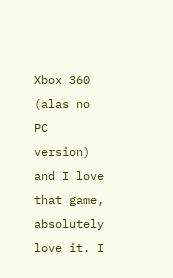Xbox 360 (alas no PC version) and I love that game, absolutely love it. I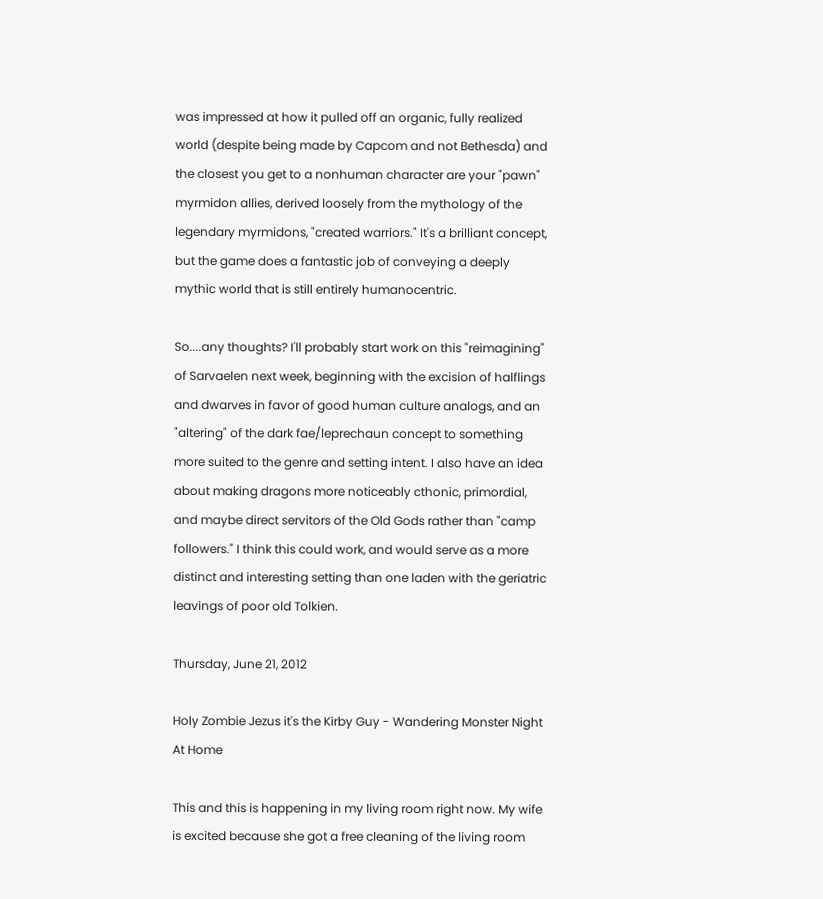was impressed at how it pulled off an organic, fully realized world (despite being made by Capcom and not Bethesda) and the closest you get to a nonhuman character are your "pawn" myrmidon allies, derived loosely from the mythology of the legendary myrmidons, "created warriors." It's a brilliant concept, but the game does a fantastic job of conveying a deeply mythic world that is still entirely humanocentric.

So....any thoughts? I'll probably start work on this "reimagining" of Sarvaelen next week, beginning with the excision of halflings and dwarves in favor of good human culture analogs, and an "altering" of the dark fae/leprechaun concept to something more suited to the genre and setting intent. I also have an idea about making dragons more noticeably cthonic, primordial, and maybe direct servitors of the Old Gods rather than "camp followers." I think this could work, and would serve as a more distinct and interesting setting than one laden with the geriatric leavings of poor old Tolkien.

Thursday, June 21, 2012

Holy Zombie Jezus it's the Kirby Guy - Wandering Monster Night At Home

This and this is happening in my living room right now. My wife is excited because she got a free cleaning of the living room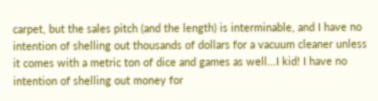carpet, but the sales pitch (and the length) is interminable, and I have no intention of shelling out thousands of dollars for a vacuum cleaner unless it comes with a metric ton of dice and games as well...I kid! I have no intention of shelling out money for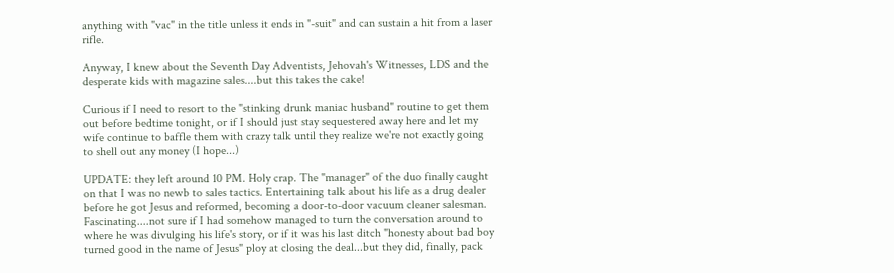anything with "vac" in the title unless it ends in "-suit" and can sustain a hit from a laser rifle.

Anyway, I knew about the Seventh Day Adventists, Jehovah's Witnesses, LDS and the desperate kids with magazine sales....but this takes the cake!

Curious if I need to resort to the "stinking drunk maniac husband" routine to get them out before bedtime tonight, or if I should just stay sequestered away here and let my wife continue to baffle them with crazy talk until they realize we're not exactly going to shell out any money (I hope...)

UPDATE: they left around 10 PM. Holy crap. The "manager" of the duo finally caught on that I was no newb to sales tactics. Entertaining talk about his life as a drug dealer before he got Jesus and reformed, becoming a door-to-door vacuum cleaner salesman. Fascinating....not sure if I had somehow managed to turn the conversation around to where he was divulging his life's story, or if it was his last ditch "honesty about bad boy turned good in the name of Jesus" ploy at closing the deal...but they did, finally, pack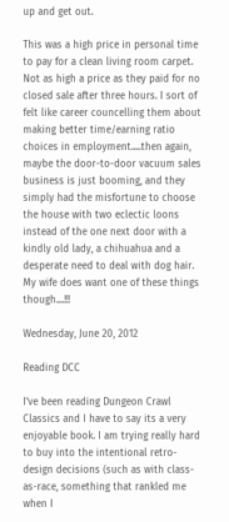up and get out.

This was a high price in personal time to pay for a clean living room carpet. Not as high a price as they paid for no closed sale after three hours. I sort of felt like career councelling them about making better time/earning ratio choices in employment.....then again, maybe the door-to-door vacuum sales business is just booming, and they simply had the misfortune to choose the house with two eclectic loons instead of the one next door with a kindly old lady, a chihuahua and a desperate need to deal with dog hair.
My wife does want one of these things though....!!!

Wednesday, June 20, 2012

Reading DCC

I've been reading Dungeon Crawl Classics and I have to say its a very enjoyable book. I am trying really hard to buy into the intentional retro-design decisions (such as with class-as-race, something that rankled me when I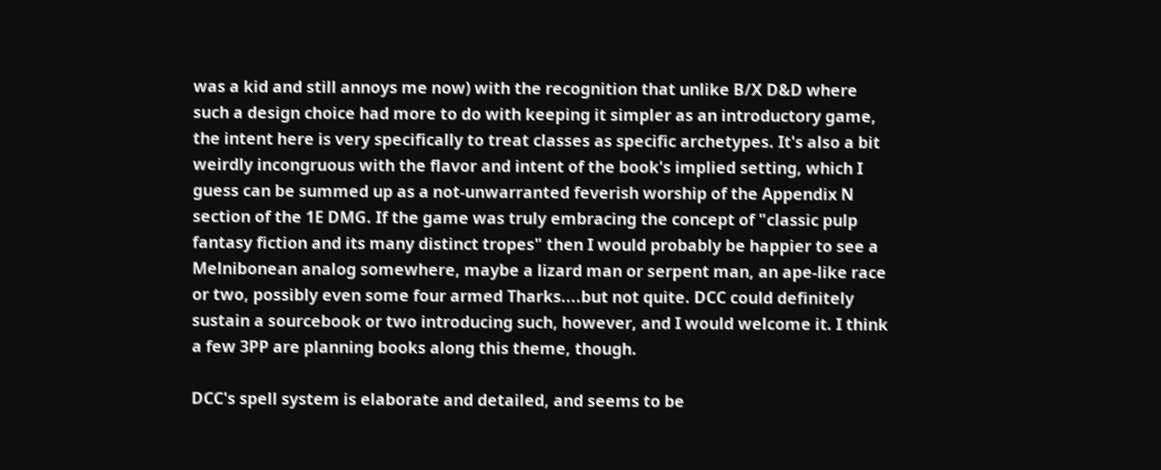was a kid and still annoys me now) with the recognition that unlike B/X D&D where such a design choice had more to do with keeping it simpler as an introductory game, the intent here is very specifically to treat classes as specific archetypes. It's also a bit weirdly incongruous with the flavor and intent of the book's implied setting, which I guess can be summed up as a not-unwarranted feverish worship of the Appendix N section of the 1E DMG. If the game was truly embracing the concept of "classic pulp fantasy fiction and its many distinct tropes" then I would probably be happier to see a Melnibonean analog somewhere, maybe a lizard man or serpent man, an ape-like race or two, possibly even some four armed Tharks....but not quite. DCC could definitely sustain a sourcebook or two introducing such, however, and I would welcome it. I think a few 3PP are planning books along this theme, though.

DCC's spell system is elaborate and detailed, and seems to be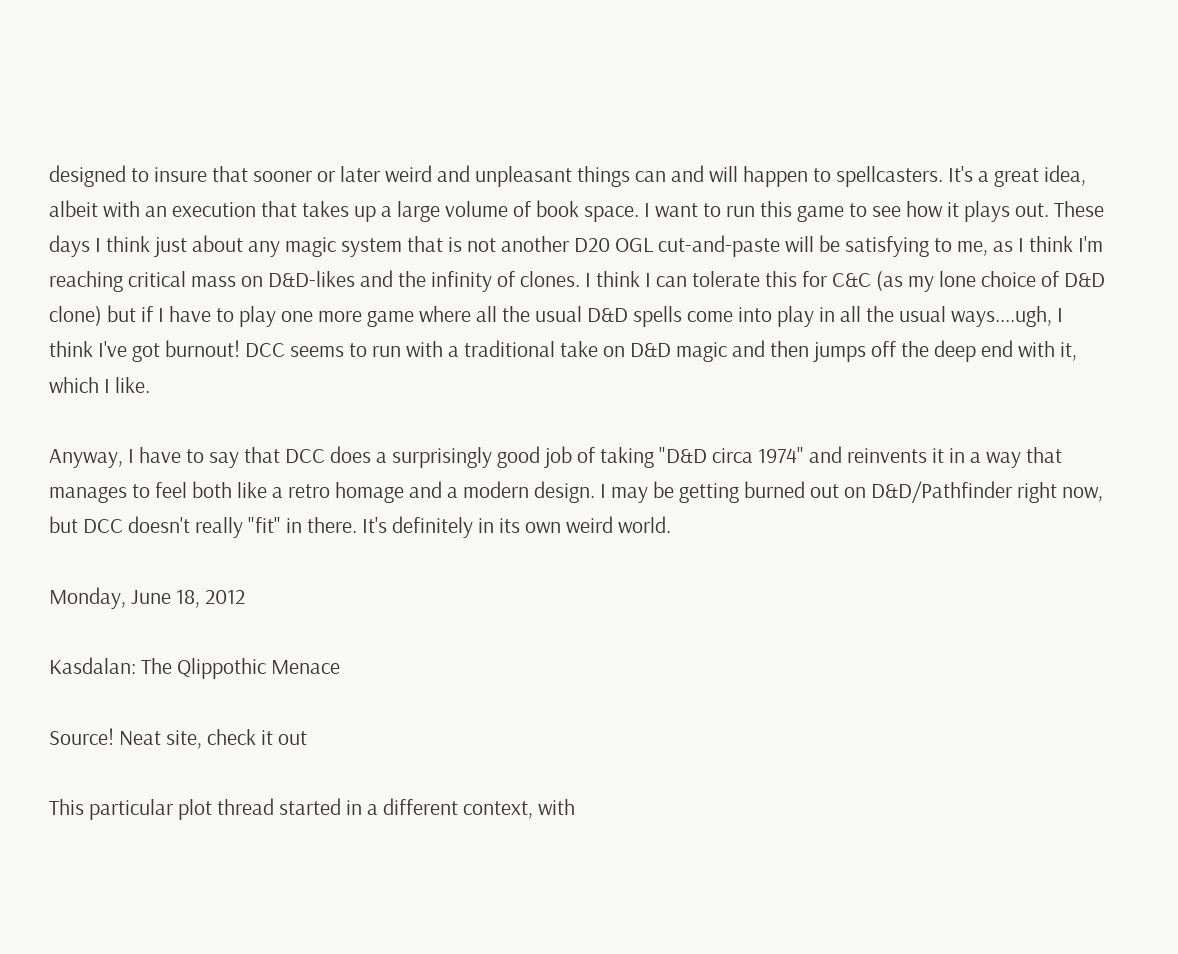designed to insure that sooner or later weird and unpleasant things can and will happen to spellcasters. It's a great idea, albeit with an execution that takes up a large volume of book space. I want to run this game to see how it plays out. These days I think just about any magic system that is not another D20 OGL cut-and-paste will be satisfying to me, as I think I'm reaching critical mass on D&D-likes and the infinity of clones. I think I can tolerate this for C&C (as my lone choice of D&D clone) but if I have to play one more game where all the usual D&D spells come into play in all the usual ways....ugh, I think I've got burnout! DCC seems to run with a traditional take on D&D magic and then jumps off the deep end with it, which I like.

Anyway, I have to say that DCC does a surprisingly good job of taking "D&D circa 1974" and reinvents it in a way that manages to feel both like a retro homage and a modern design. I may be getting burned out on D&D/Pathfinder right now, but DCC doesn't really "fit" in there. It's definitely in its own weird world.

Monday, June 18, 2012

Kasdalan: The Qlippothic Menace

Source! Neat site, check it out

This particular plot thread started in a different context, with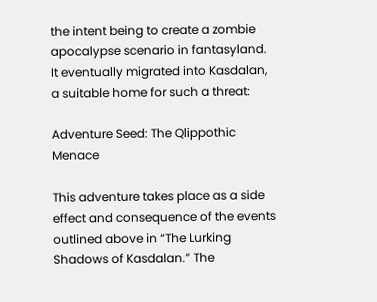the intent being to create a zombie apocalypse scenario in fantasyland. It eventually migrated into Kasdalan, a suitable home for such a threat:

Adventure Seed: The Qlippothic Menace

This adventure takes place as a side effect and consequence of the events outlined above in “The Lurking Shadows of Kasdalan.” The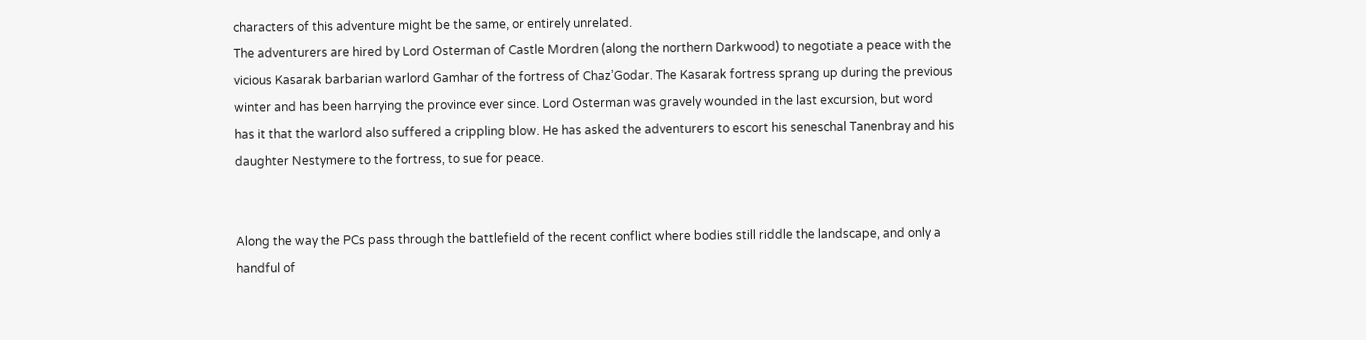characters of this adventure might be the same, or entirely unrelated.
The adventurers are hired by Lord Osterman of Castle Mordren (along the northern Darkwood) to negotiate a peace with the vicious Kasarak barbarian warlord Gamhar of the fortress of Chaz’Godar. The Kasarak fortress sprang up during the previous winter and has been harrying the province ever since. Lord Osterman was gravely wounded in the last excursion, but word has it that the warlord also suffered a crippling blow. He has asked the adventurers to escort his seneschal Tanenbray and his daughter Nestymere to the fortress, to sue for peace.


Along the way the PCs pass through the battlefield of the recent conflict where bodies still riddle the landscape, and only a handful of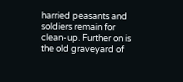harried peasants and soldiers remain for clean-up. Further on is the old graveyard of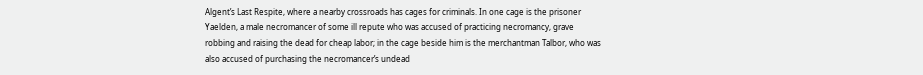Algent’s Last Respite, where a nearby crossroads has cages for criminals. In one cage is the prisoner Yaelden, a male necromancer of some ill repute who was accused of practicing necromancy, grave robbing and raising the dead for cheap labor; in the cage beside him is the merchantman Talbor, who was also accused of purchasing the necromancer’s undead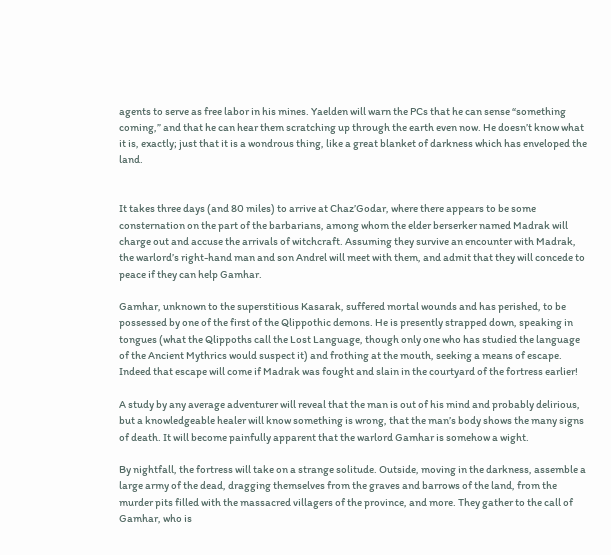agents to serve as free labor in his mines. Yaelden will warn the PCs that he can sense “something coming,” and that he can hear them scratching up through the earth even now. He doesn’t know what it is, exactly; just that it is a wondrous thing, like a great blanket of darkness which has enveloped the land.


It takes three days (and 80 miles) to arrive at Chaz’Godar, where there appears to be some consternation on the part of the barbarians, among whom the elder berserker named Madrak will charge out and accuse the arrivals of witchcraft. Assuming they survive an encounter with Madrak, the warlord’s right-hand man and son Andrel will meet with them, and admit that they will concede to peace if they can help Gamhar.

Gamhar, unknown to the superstitious Kasarak, suffered mortal wounds and has perished, to be possessed by one of the first of the Qlippothic demons. He is presently strapped down, speaking in tongues (what the Qlippoths call the Lost Language, though only one who has studied the language of the Ancient Mythrics would suspect it) and frothing at the mouth, seeking a means of escape. Indeed that escape will come if Madrak was fought and slain in the courtyard of the fortress earlier!

A study by any average adventurer will reveal that the man is out of his mind and probably delirious, but a knowledgeable healer will know something is wrong, that the man’s body shows the many signs of death. It will become painfully apparent that the warlord Gamhar is somehow a wight.

By nightfall, the fortress will take on a strange solitude. Outside, moving in the darkness, assemble a large army of the dead, dragging themselves from the graves and barrows of the land, from the murder pits filled with the massacred villagers of the province, and more. They gather to the call of Gamhar, who is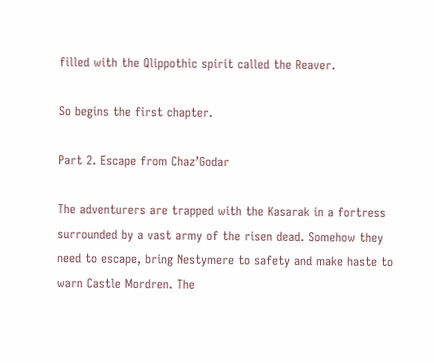filled with the Qlippothic spirit called the Reaver.

So begins the first chapter.

Part 2. Escape from Chaz’Godar

The adventurers are trapped with the Kasarak in a fortress surrounded by a vast army of the risen dead. Somehow they need to escape, bring Nestymere to safety and make haste to warn Castle Mordren. The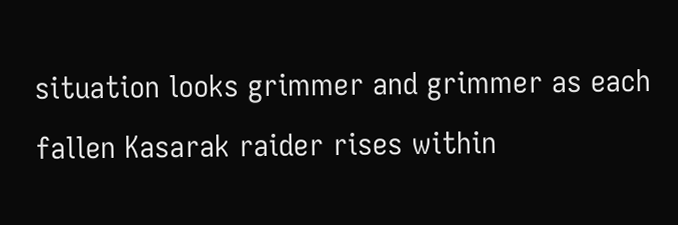situation looks grimmer and grimmer as each fallen Kasarak raider rises within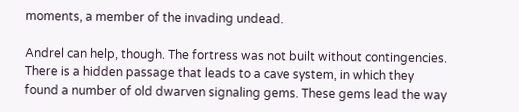moments, a member of the invading undead.

Andrel can help, though. The fortress was not built without contingencies. There is a hidden passage that leads to a cave system, in which they found a number of old dwarven signaling gems. These gems lead the way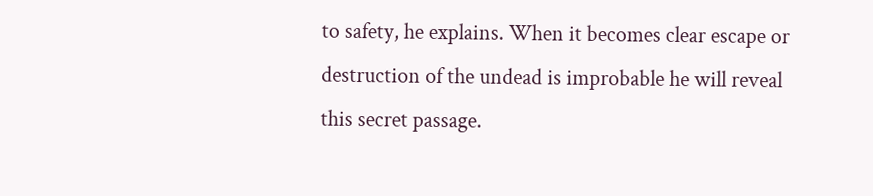to safety, he explains. When it becomes clear escape or destruction of the undead is improbable he will reveal this secret passage.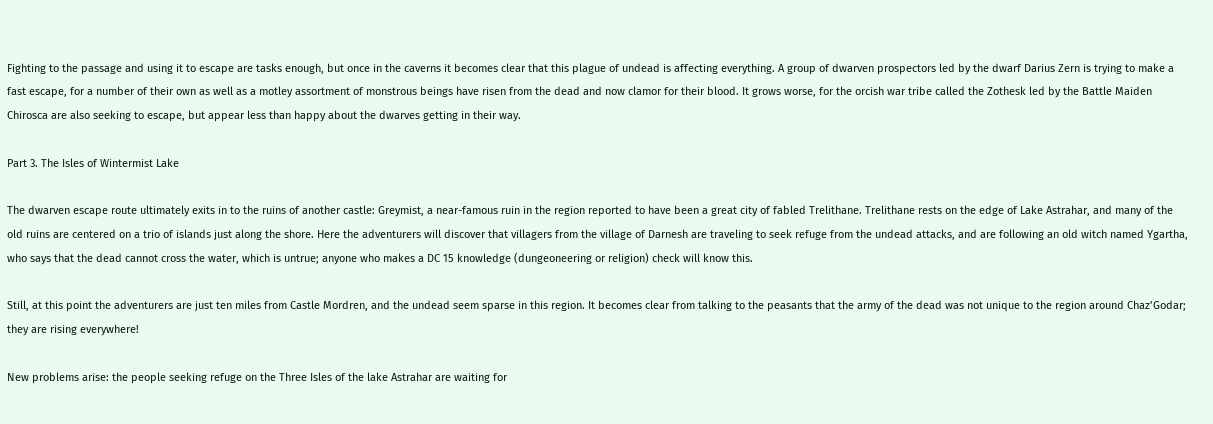Fighting to the passage and using it to escape are tasks enough, but once in the caverns it becomes clear that this plague of undead is affecting everything. A group of dwarven prospectors led by the dwarf Darius Zern is trying to make a fast escape, for a number of their own as well as a motley assortment of monstrous beings have risen from the dead and now clamor for their blood. It grows worse, for the orcish war tribe called the Zothesk led by the Battle Maiden Chirosca are also seeking to escape, but appear less than happy about the dwarves getting in their way.

Part 3. The Isles of Wintermist Lake

The dwarven escape route ultimately exits in to the ruins of another castle: Greymist, a near-famous ruin in the region reported to have been a great city of fabled Trelithane. Trelithane rests on the edge of Lake Astrahar, and many of the old ruins are centered on a trio of islands just along the shore. Here the adventurers will discover that villagers from the village of Darnesh are traveling to seek refuge from the undead attacks, and are following an old witch named Ygartha, who says that the dead cannot cross the water, which is untrue; anyone who makes a DC 15 knowledge (dungeoneering or religion) check will know this.

Still, at this point the adventurers are just ten miles from Castle Mordren, and the undead seem sparse in this region. It becomes clear from talking to the peasants that the army of the dead was not unique to the region around Chaz’Godar; they are rising everywhere!

New problems arise: the people seeking refuge on the Three Isles of the lake Astrahar are waiting for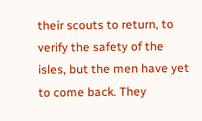their scouts to return, to verify the safety of the isles, but the men have yet to come back. They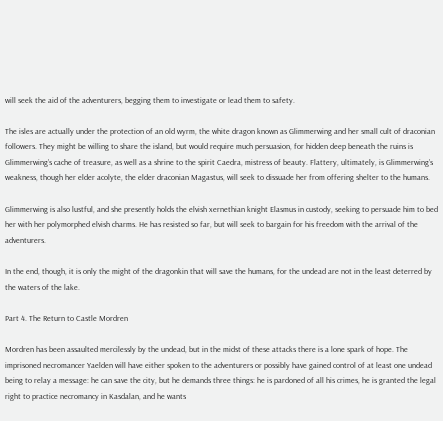will seek the aid of the adventurers, begging them to investigate or lead them to safety.

The isles are actually under the protection of an old wyrm, the white dragon known as Glimmerwing and her small cult of draconian followers. They might be willing to share the island, but would require much persuasion, for hidden deep beneath the ruins is Glimmerwing’s cache of treasure, as well as a shrine to the spirit Caedra, mistress of beauty. Flattery, ultimately, is Glimmerwing’s weakness, though her elder acolyte, the elder draconian Magastus, will seek to dissuade her from offering shelter to the humans.

Glimmerwing is also lustful, and she presently holds the elvish xernethian knight Elasmus in custody, seeking to persuade him to bed her with her polymorphed elvish charms. He has resisted so far, but will seek to bargain for his freedom with the arrival of the adventurers.

In the end, though, it is only the might of the dragonkin that will save the humans, for the undead are not in the least deterred by the waters of the lake.

Part 4. The Return to Castle Mordren

Mordren has been assaulted mercilessly by the undead, but in the midst of these attacks there is a lone spark of hope. The imprisoned necromancer Yaelden will have either spoken to the adventurers or possibly have gained control of at least one undead being to relay a message: he can save the city, but he demands three things: he is pardoned of all his crimes, he is granted the legal right to practice necromancy in Kasdalan, and he wants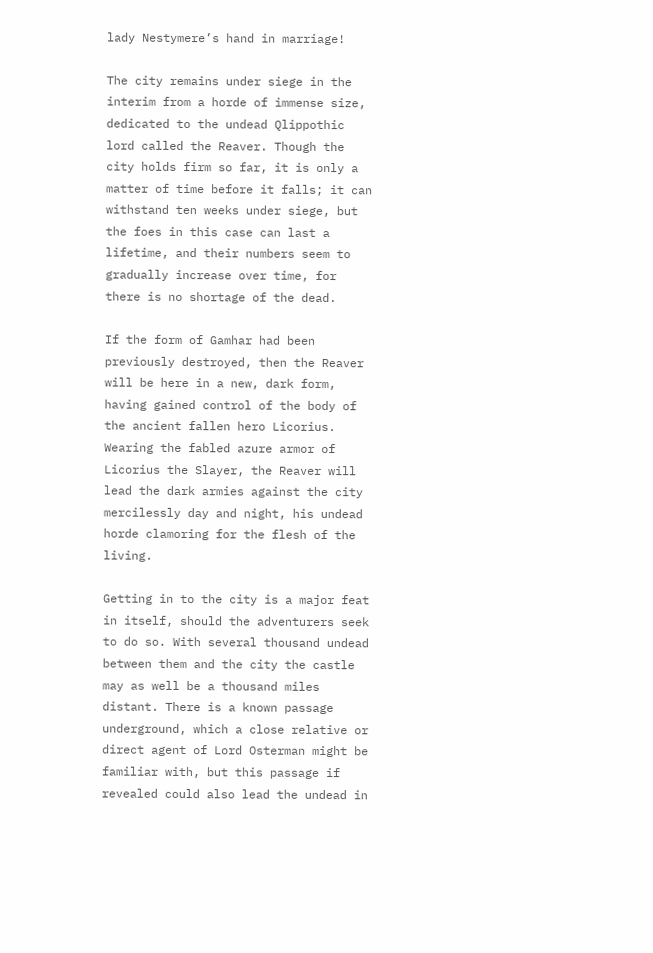lady Nestymere’s hand in marriage!

The city remains under siege in the interim from a horde of immense size, dedicated to the undead Qlippothic lord called the Reaver. Though the city holds firm so far, it is only a matter of time before it falls; it can withstand ten weeks under siege, but the foes in this case can last a lifetime, and their numbers seem to gradually increase over time, for there is no shortage of the dead.

If the form of Gamhar had been previously destroyed, then the Reaver will be here in a new, dark form, having gained control of the body of the ancient fallen hero Licorius. Wearing the fabled azure armor of Licorius the Slayer, the Reaver will lead the dark armies against the city mercilessly day and night, his undead horde clamoring for the flesh of the living.

Getting in to the city is a major feat in itself, should the adventurers seek to do so. With several thousand undead between them and the city the castle may as well be a thousand miles distant. There is a known passage underground, which a close relative or direct agent of Lord Osterman might be familiar with, but this passage if revealed could also lead the undead in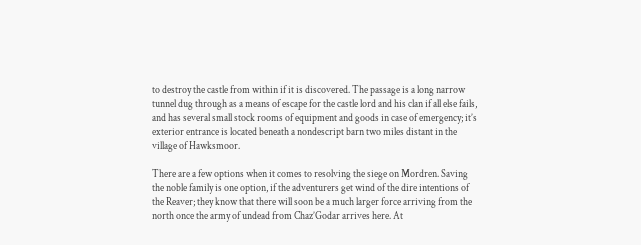to destroy the castle from within if it is discovered. The passage is a long narrow tunnel dug through as a means of escape for the castle lord and his clan if all else fails, and has several small stock rooms of equipment and goods in case of emergency; it’s exterior entrance is located beneath a nondescript barn two miles distant in the village of Hawksmoor.

There are a few options when it comes to resolving the siege on Mordren. Saving the noble family is one option, if the adventurers get wind of the dire intentions of the Reaver; they know that there will soon be a much larger force arriving from the north once the army of undead from Chaz’Godar arrives here. At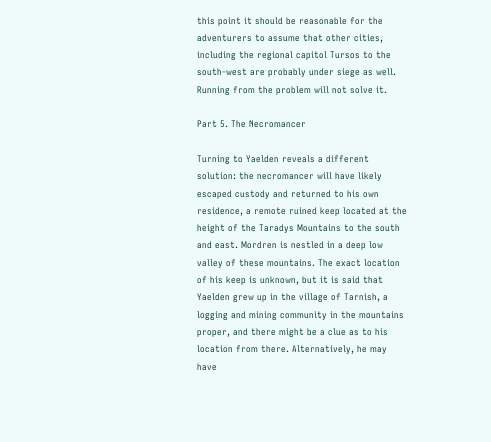this point it should be reasonable for the adventurers to assume that other cities, including the regional capitol Tursos to the south-west are probably under siege as well. Running from the problem will not solve it.

Part 5. The Necromancer

Turning to Yaelden reveals a different solution: the necromancer will have likely escaped custody and returned to his own residence, a remote ruined keep located at the height of the Taradys Mountains to the south and east. Mordren is nestled in a deep low valley of these mountains. The exact location of his keep is unknown, but it is said that Yaelden grew up in the village of Tarnish, a logging and mining community in the mountains proper, and there might be a clue as to his location from there. Alternatively, he may have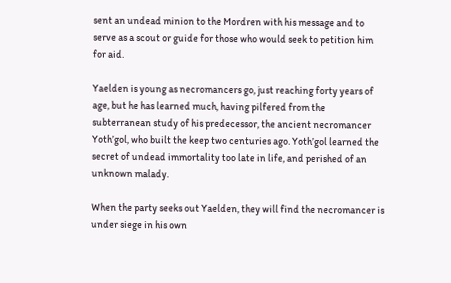sent an undead minion to the Mordren with his message and to serve as a scout or guide for those who would seek to petition him for aid.

Yaelden is young as necromancers go, just reaching forty years of age, but he has learned much, having pilfered from the subterranean study of his predecessor, the ancient necromancer Yoth’gol, who built the keep two centuries ago. Yoth’gol learned the secret of undead immortality too late in life, and perished of an unknown malady.

When the party seeks out Yaelden, they will find the necromancer is under siege in his own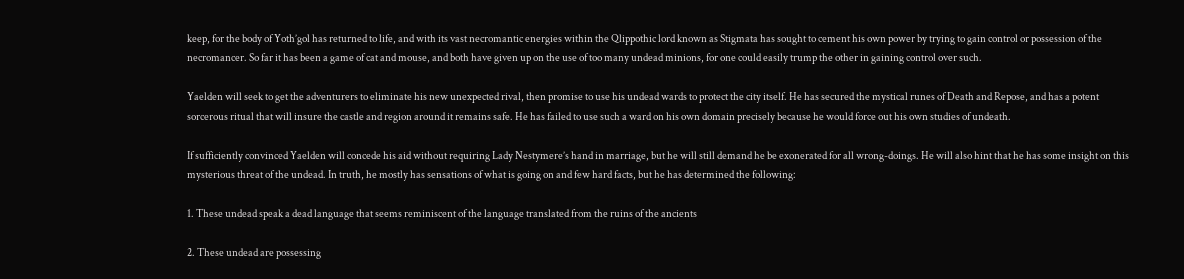keep, for the body of Yoth’gol has returned to life, and with its vast necromantic energies within the Qlippothic lord known as Stigmata has sought to cement his own power by trying to gain control or possession of the necromancer. So far it has been a game of cat and mouse, and both have given up on the use of too many undead minions, for one could easily trump the other in gaining control over such.

Yaelden will seek to get the adventurers to eliminate his new unexpected rival, then promise to use his undead wards to protect the city itself. He has secured the mystical runes of Death and Repose, and has a potent sorcerous ritual that will insure the castle and region around it remains safe. He has failed to use such a ward on his own domain precisely because he would force out his own studies of undeath.

If sufficiently convinced Yaelden will concede his aid without requiring Lady Nestymere’s hand in marriage, but he will still demand he be exonerated for all wrong-doings. He will also hint that he has some insight on this mysterious threat of the undead. In truth, he mostly has sensations of what is going on and few hard facts, but he has determined the following:

1. These undead speak a dead language that seems reminiscent of the language translated from the ruins of the ancients

2. These undead are possessing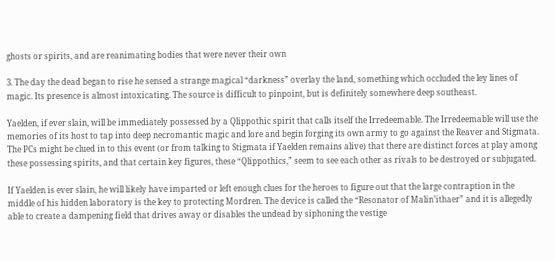ghosts or spirits, and are reanimating bodies that were never their own

3. The day the dead began to rise he sensed a strange magical “darkness” overlay the land, something which occluded the ley lines of magic. Its presence is almost intoxicating. The source is difficult to pinpoint, but is definitely somewhere deep southeast.

Yaelden, if ever slain, will be immediately possessed by a Qlippothic spirit that calls itself the Irredeemable. The Irredeemable will use the memories of its host to tap into deep necromantic magic and lore and begin forging its own army to go against the Reaver and Stigmata. The PCs might be clued in to this event (or from talking to Stigmata if Yaelden remains alive) that there are distinct forces at play among these possessing spirits, and that certain key figures, these “Qlippothics,” seem to see each other as rivals to be destroyed or subjugated.

If Yaelden is ever slain, he will likely have imparted or left enough clues for the heroes to figure out that the large contraption in the middle of his hidden laboratory is the key to protecting Mordren. The device is called the “Resonator of Malin’ithaer” and it is allegedly able to create a dampening field that drives away or disables the undead by siphoning the vestige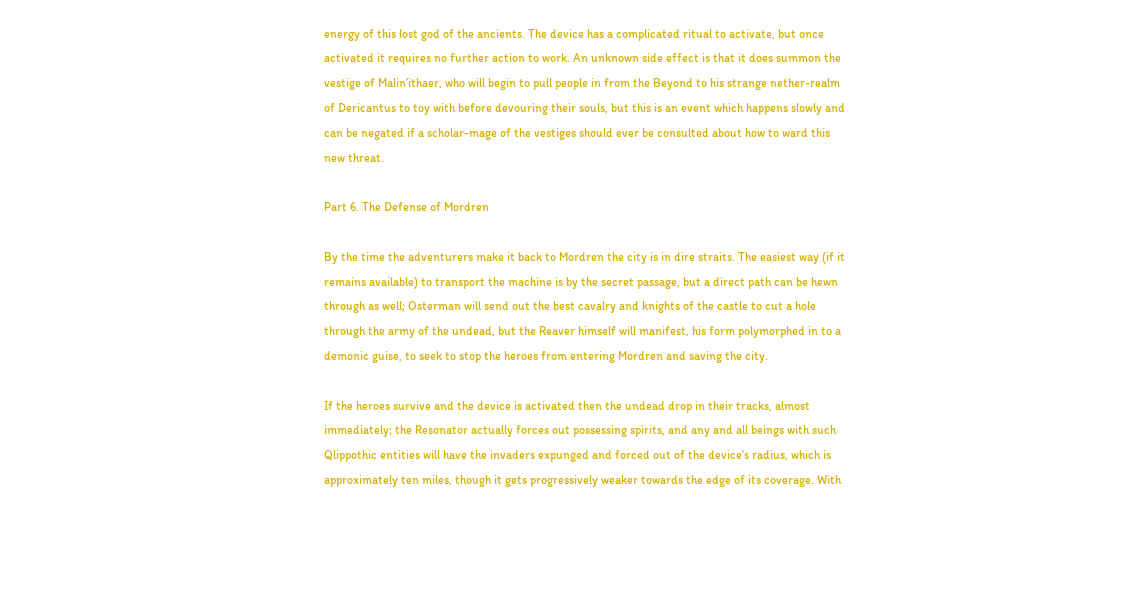energy of this lost god of the ancients. The device has a complicated ritual to activate, but once activated it requires no further action to work. An unknown side effect is that it does summon the vestige of Malin’ithaer, who will begin to pull people in from the Beyond to his strange nether-realm of Dericantus to toy with before devouring their souls, but this is an event which happens slowly and can be negated if a scholar-mage of the vestiges should ever be consulted about how to ward this new threat.

Part 6. The Defense of Mordren

By the time the adventurers make it back to Mordren the city is in dire straits. The easiest way (if it remains available) to transport the machine is by the secret passage, but a direct path can be hewn through as well; Osterman will send out the best cavalry and knights of the castle to cut a hole through the army of the undead, but the Reaver himself will manifest, his form polymorphed in to a demonic guise, to seek to stop the heroes from entering Mordren and saving the city.

If the heroes survive and the device is activated then the undead drop in their tracks, almost immediately; the Resonator actually forces out possessing spirits, and any and all beings with such Qlippothic entities will have the invaders expunged and forced out of the device’s radius, which is approximately ten miles, though it gets progressively weaker towards the edge of its coverage. With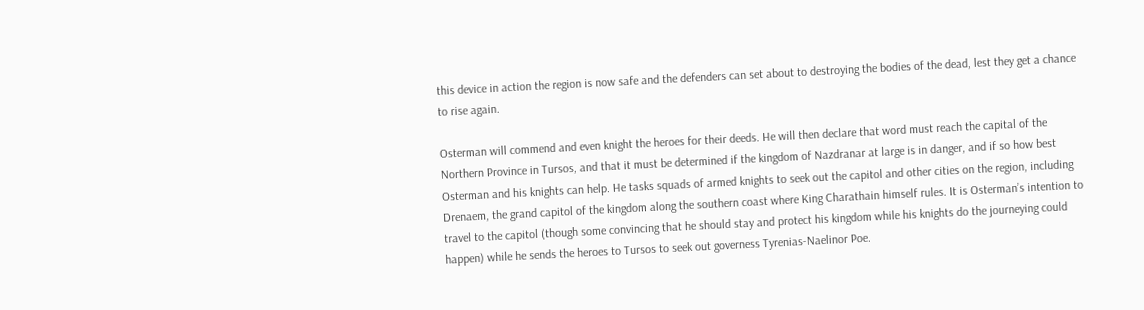this device in action the region is now safe and the defenders can set about to destroying the bodies of the dead, lest they get a chance to rise again.

Osterman will commend and even knight the heroes for their deeds. He will then declare that word must reach the capital of the Northern Province in Tursos, and that it must be determined if the kingdom of Nazdranar at large is in danger, and if so how best Osterman and his knights can help. He tasks squads of armed knights to seek out the capitol and other cities on the region, including Drenaem, the grand capitol of the kingdom along the southern coast where King Charathain himself rules. It is Osterman’s intention to travel to the capitol (though some convincing that he should stay and protect his kingdom while his knights do the journeying could happen) while he sends the heroes to Tursos to seek out governess Tyrenias-Naelinor Poe.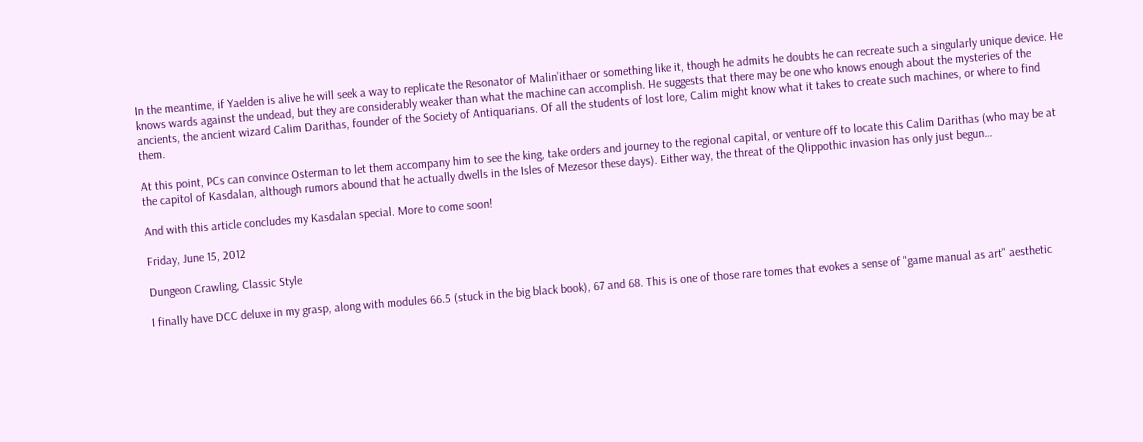In the meantime, if Yaelden is alive he will seek a way to replicate the Resonator of Malin’ithaer or something like it, though he admits he doubts he can recreate such a singularly unique device. He knows wards against the undead, but they are considerably weaker than what the machine can accomplish. He suggests that there may be one who knows enough about the mysteries of the ancients, the ancient wizard Calim Darithas, founder of the Society of Antiquarians. Of all the students of lost lore, Calim might know what it takes to create such machines, or where to find them.

At this point, PCs can convince Osterman to let them accompany him to see the king, take orders and journey to the regional capital, or venture off to locate this Calim Darithas (who may be at the capitol of Kasdalan, although rumors abound that he actually dwells in the Isles of Mezesor these days). Either way, the threat of the Qlippothic invasion has only just begun…

And with this article concludes my Kasdalan special. More to come soon!

Friday, June 15, 2012

Dungeon Crawling, Classic Style

I finally have DCC deluxe in my grasp, along with modules 66.5 (stuck in the big black book), 67 and 68. This is one of those rare tomes that evokes a sense of "game manual as art" aesthetic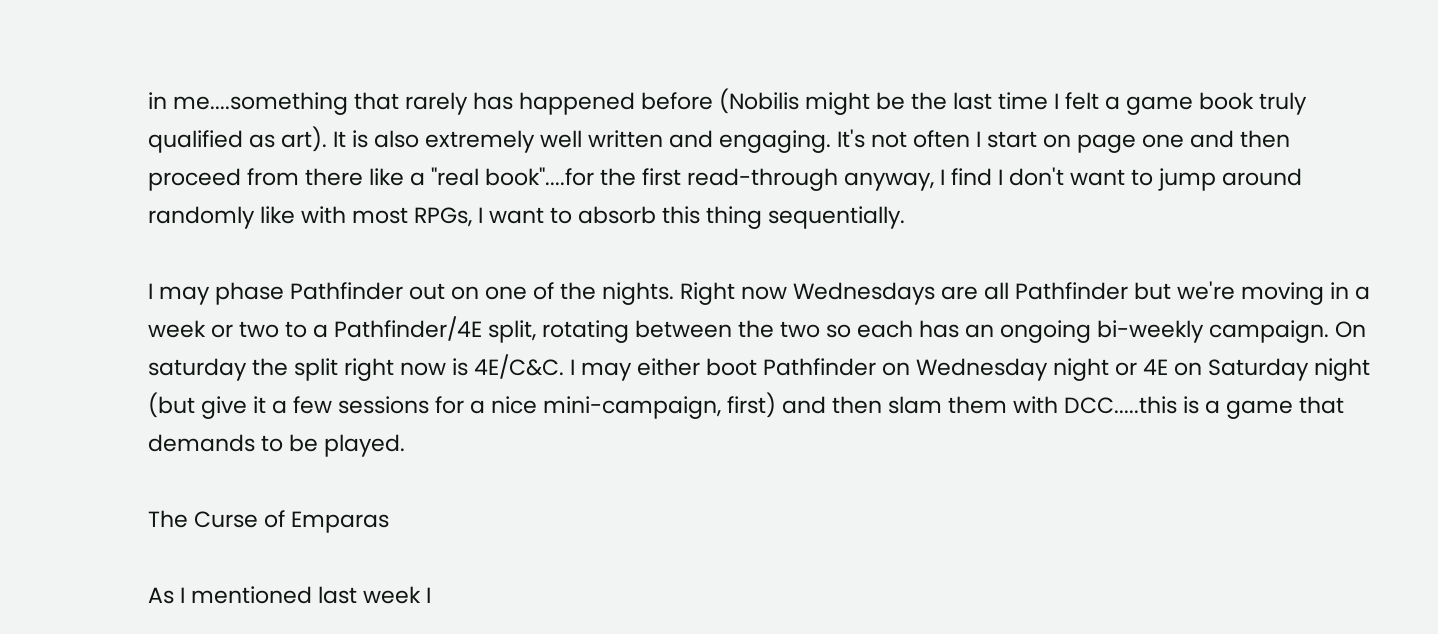in me....something that rarely has happened before (Nobilis might be the last time I felt a game book truly qualified as art). It is also extremely well written and engaging. It's not often I start on page one and then proceed from there like a "real book"....for the first read-through anyway, I find I don't want to jump around randomly like with most RPGs, I want to absorb this thing sequentially.

I may phase Pathfinder out on one of the nights. Right now Wednesdays are all Pathfinder but we're moving in a week or two to a Pathfinder/4E split, rotating between the two so each has an ongoing bi-weekly campaign. On saturday the split right now is 4E/C&C. I may either boot Pathfinder on Wednesday night or 4E on Saturday night (but give it a few sessions for a nice mini-campaign, first) and then slam them with DCC.....this is a game that demands to be played.

The Curse of Emparas

As I mentioned last week I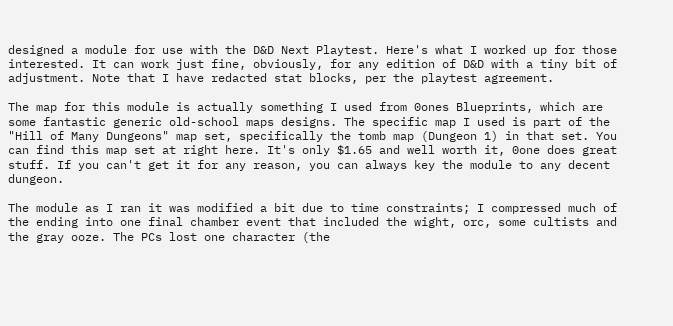designed a module for use with the D&D Next Playtest. Here's what I worked up for those interested. It can work just fine, obviously, for any edition of D&D with a tiny bit of  adjustment. Note that I have redacted stat blocks, per the playtest agreement.

The map for this module is actually something I used from 0ones Blueprints, which are some fantastic generic old-school maps designs. The specific map I used is part of the "Hill of Many Dungeons" map set, specifically the tomb map (Dungeon 1) in that set. You can find this map set at right here. It's only $1.65 and well worth it, 0one does great stuff. If you can't get it for any reason, you can always key the module to any decent dungeon.

The module as I ran it was modified a bit due to time constraints; I compressed much of the ending into one final chamber event that included the wight, orc, some cultists and the gray ooze. The PCs lost one character (the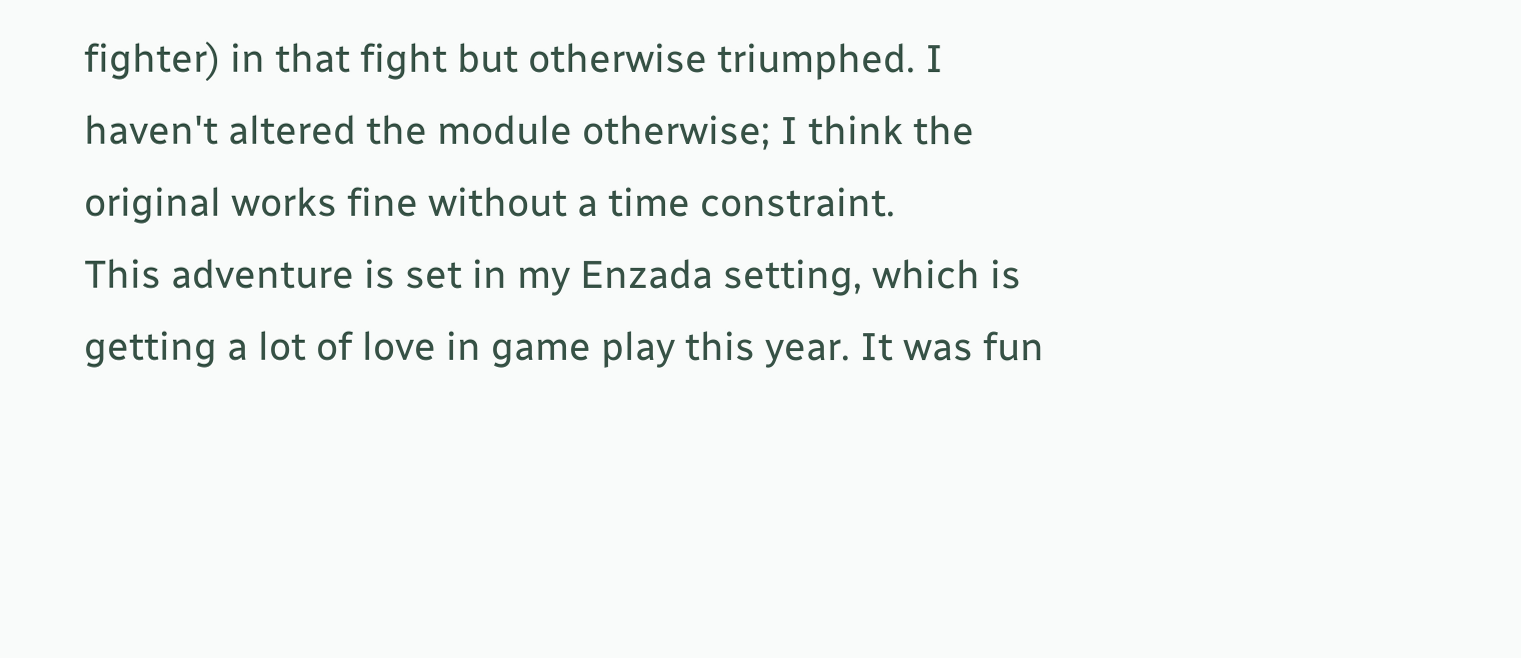fighter) in that fight but otherwise triumphed. I haven't altered the module otherwise; I think the original works fine without a time constraint.
This adventure is set in my Enzada setting, which is getting a lot of love in game play this year. It was fun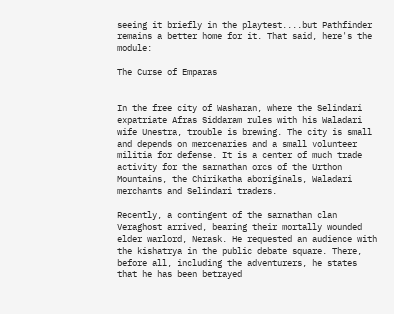seeing it briefly in the playtest....but Pathfinder remains a better home for it. That said, here's the module:

The Curse of Emparas


In the free city of Washaran, where the Selindari expatriate Afras Siddaram rules with his Waladari wife Unestra, trouble is brewing. The city is small and depends on mercenaries and a small volunteer militia for defense. It is a center of much trade activity for the sarnathan orcs of the Urthon Mountains, the Chirikatha aboriginals, Waladari merchants and Selindari traders.

Recently, a contingent of the sarnathan clan Veraghost arrived, bearing their mortally wounded elder warlord, Nerask. He requested an audience with the kishatrya in the public debate square. There, before all, including the adventurers, he states that he has been betrayed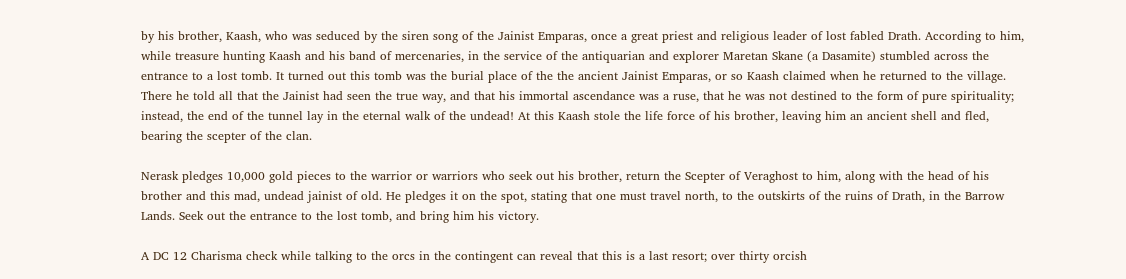by his brother, Kaash, who was seduced by the siren song of the Jainist Emparas, once a great priest and religious leader of lost fabled Drath. According to him, while treasure hunting Kaash and his band of mercenaries, in the service of the antiquarian and explorer Maretan Skane (a Dasamite) stumbled across the entrance to a lost tomb. It turned out this tomb was the burial place of the the ancient Jainist Emparas, or so Kaash claimed when he returned to the village. There he told all that the Jainist had seen the true way, and that his immortal ascendance was a ruse, that he was not destined to the form of pure spirituality; instead, the end of the tunnel lay in the eternal walk of the undead! At this Kaash stole the life force of his brother, leaving him an ancient shell and fled, bearing the scepter of the clan.

Nerask pledges 10,000 gold pieces to the warrior or warriors who seek out his brother, return the Scepter of Veraghost to him, along with the head of his brother and this mad, undead jainist of old. He pledges it on the spot, stating that one must travel north, to the outskirts of the ruins of Drath, in the Barrow Lands. Seek out the entrance to the lost tomb, and bring him his victory.

A DC 12 Charisma check while talking to the orcs in the contingent can reveal that this is a last resort; over thirty orcish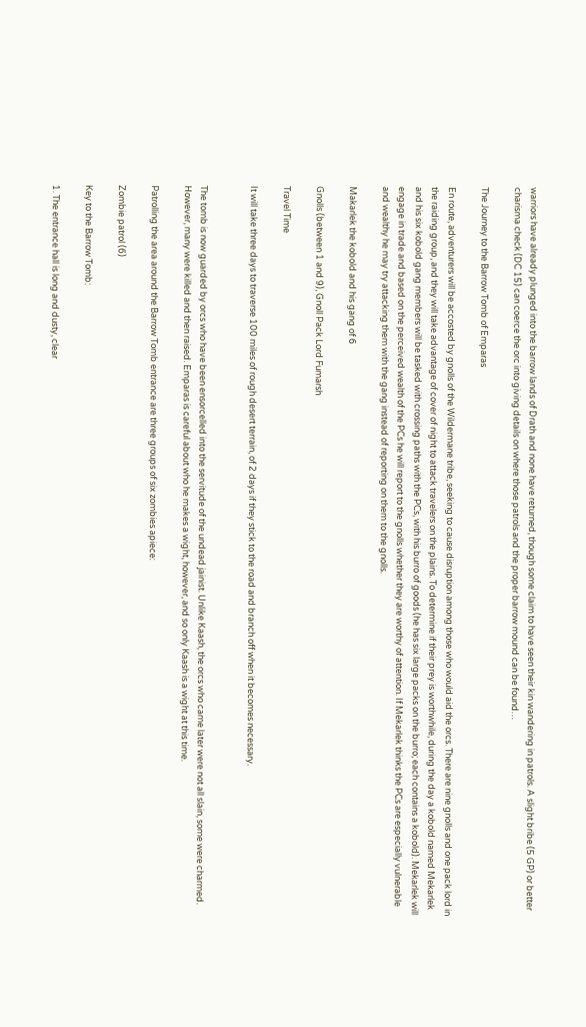warriors have already plunged into the barrow lands of Drath and none have returned, though some claim to have seen their kin wandering in patrols. A slight bribe (5 GP) or better charisma check (DC 15) can coerce the orc into giving details on where those patrols and the proper barrow mound can be found…

The Journey to the Barrow Tomb of Emparas

En route, adventurers will be accosted by gnolls of the Wildermane tribe, seeking to cause disruption among those who would aid the orcs. There are nine gnolls and one pack lord in the raiding group, and they will take advantage of cover of night to attack travelers on the plains. To determine if their prey is worthwhile, during the day a kobold named Mekarlek and his six kobold gang members will be tasked with crossing paths with the PCs, with his burro of goods (he has six large packs on the burro; each contains a kobold). Mekarlek will engage in trade and based on the perceived wealth of the PCs he will report to the gnolls whether they are worthy of attention. If Mekarlek thinks the PCs are especially vulnerable and wealthy he may try attacking them with the gang instead of reporting on them to the gnolls.

Makarlek the kobold and his gang of 6

Gnolls (between 1 and 9), Gnoll Pack Lord Fumarsh

Travel Time

It will take three days to traverse 100 miles of rough desert terrain, of 2 days if they stick to the road and branch off when it becomes necessary.


The tomb is now guarded by orcs who have been ensorcelled into the servitude of the undead jainist. Unlike Kaash, the orcs who came later were not all slain, some were charmed. However, many were killed and then raised. Emparas is careful about who he makes a wight, however, and so only Kaash is a wight at this time.

Patrolling the area around the Barrow Tomb entrance are three groups of six zombies apiece:

Zombie patrol (6)

Key to the Barrow Tomb:

1. The entrance hall is long and dusty, clear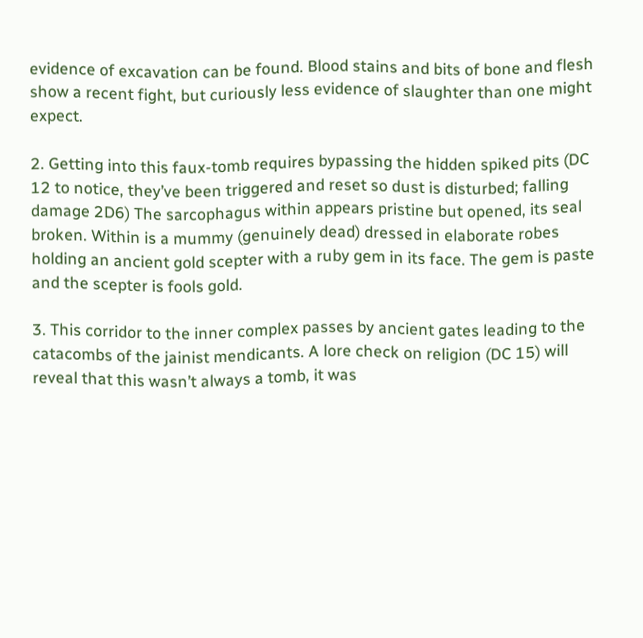evidence of excavation can be found. Blood stains and bits of bone and flesh show a recent fight, but curiously less evidence of slaughter than one might expect.

2. Getting into this faux-tomb requires bypassing the hidden spiked pits (DC 12 to notice, they’ve been triggered and reset so dust is disturbed; falling damage 2D6) The sarcophagus within appears pristine but opened, its seal broken. Within is a mummy (genuinely dead) dressed in elaborate robes holding an ancient gold scepter with a ruby gem in its face. The gem is paste and the scepter is fools gold.

3. This corridor to the inner complex passes by ancient gates leading to the catacombs of the jainist mendicants. A lore check on religion (DC 15) will reveal that this wasn’t always a tomb, it was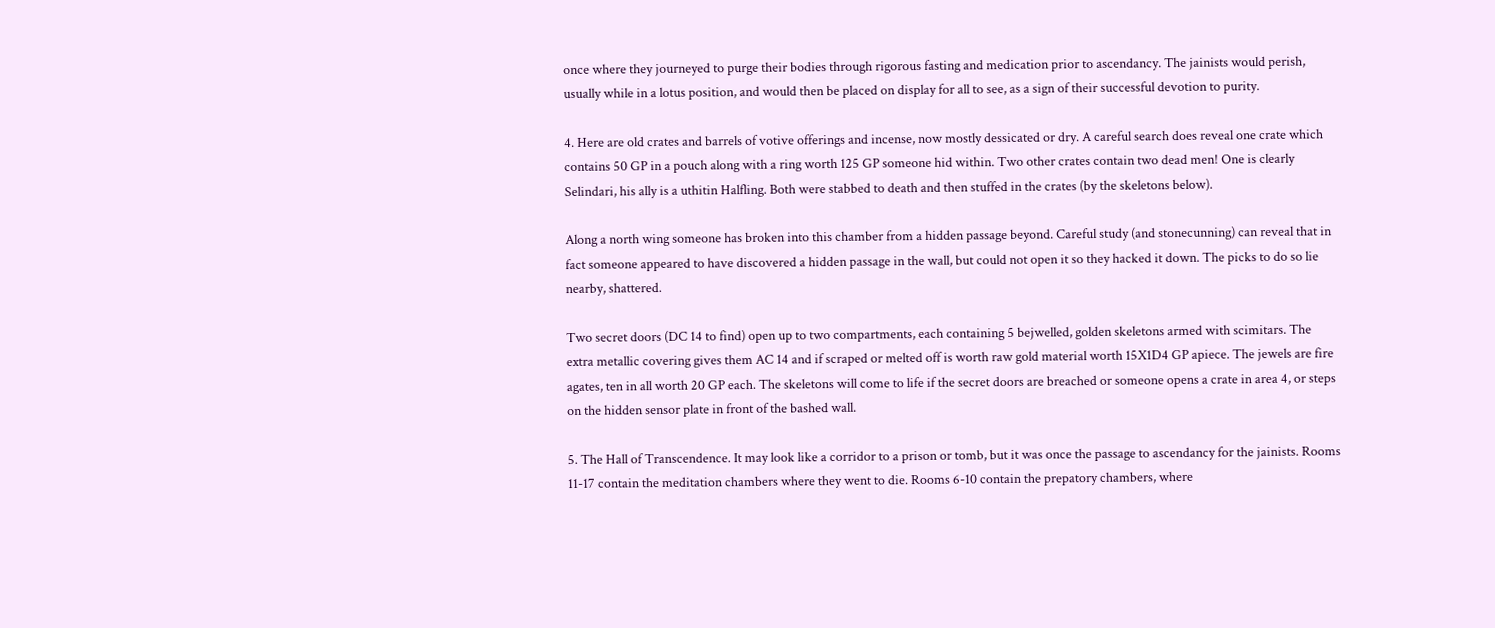once where they journeyed to purge their bodies through rigorous fasting and medication prior to ascendancy. The jainists would perish, usually while in a lotus position, and would then be placed on display for all to see, as a sign of their successful devotion to purity.

4. Here are old crates and barrels of votive offerings and incense, now mostly dessicated or dry. A careful search does reveal one crate which contains 50 GP in a pouch along with a ring worth 125 GP someone hid within. Two other crates contain two dead men! One is clearly Selindari, his ally is a uthitin Halfling. Both were stabbed to death and then stuffed in the crates (by the skeletons below).

Along a north wing someone has broken into this chamber from a hidden passage beyond. Careful study (and stonecunning) can reveal that in fact someone appeared to have discovered a hidden passage in the wall, but could not open it so they hacked it down. The picks to do so lie nearby, shattered.

Two secret doors (DC 14 to find) open up to two compartments, each containing 5 bejwelled, golden skeletons armed with scimitars. The extra metallic covering gives them AC 14 and if scraped or melted off is worth raw gold material worth 15X1D4 GP apiece. The jewels are fire agates, ten in all worth 20 GP each. The skeletons will come to life if the secret doors are breached or someone opens a crate in area 4, or steps on the hidden sensor plate in front of the bashed wall.

5. The Hall of Transcendence. It may look like a corridor to a prison or tomb, but it was once the passage to ascendancy for the jainists. Rooms 11-17 contain the meditation chambers where they went to die. Rooms 6-10 contain the prepatory chambers, where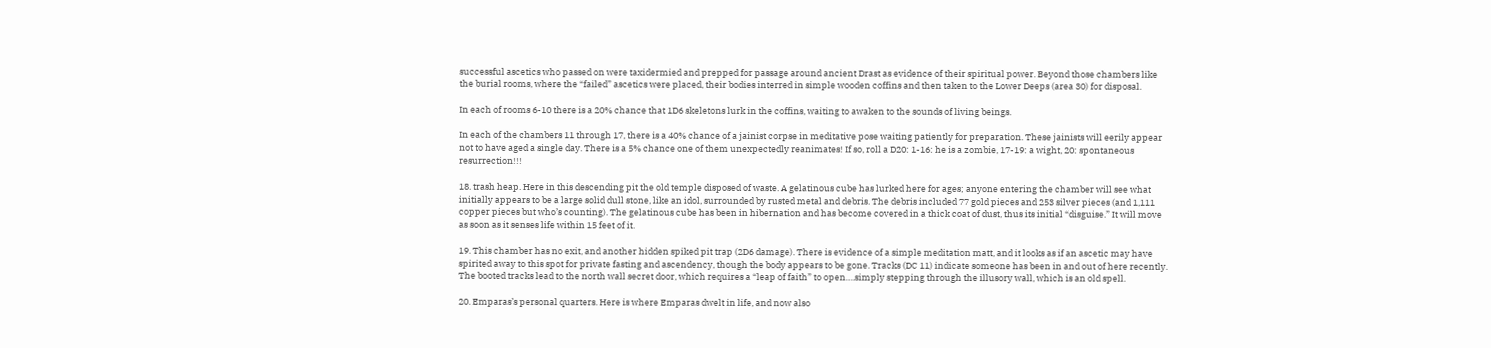successful ascetics who passed on were taxidermied and prepped for passage around ancient Drast as evidence of their spiritual power. Beyond those chambers like the burial rooms, where the “failed” ascetics were placed, their bodies interred in simple wooden coffins and then taken to the Lower Deeps (area 30) for disposal.

In each of rooms 6-10 there is a 20% chance that 1D6 skeletons lurk in the coffins, waiting to awaken to the sounds of living beings.

In each of the chambers 11 through 17, there is a 40% chance of a jainist corpse in meditative pose waiting patiently for preparation. These jainists will eerily appear not to have aged a single day. There is a 5% chance one of them unexpectedly reanimates! If so, roll a D20: 1-16: he is a zombie, 17-19: a wight, 20: spontaneous resurrection!!!

18. trash heap. Here in this descending pit the old temple disposed of waste. A gelatinous cube has lurked here for ages; anyone entering the chamber will see what initially appears to be a large solid dull stone, like an idol, surrounded by rusted metal and debris. The debris included 77 gold pieces and 253 silver pieces (and 1,111 copper pieces but who’s counting). The gelatinous cube has been in hibernation and has become covered in a thick coat of dust, thus its initial “disguise.” It will move as soon as it senses life within 15 feet of it.

19. This chamber has no exit, and another hidden spiked pit trap (2D6 damage). There is evidence of a simple meditation matt, and it looks as if an ascetic may have spirited away to this spot for private fasting and ascendency, though the body appears to be gone. Tracks (DC 11) indicate someone has been in and out of here recently. The booted tracks lead to the north wall secret door, which requires a “leap of faith” to open….simply stepping through the illusory wall, which is an old spell.

20. Emparas’s personal quarters. Here is where Emparas dwelt in life, and now also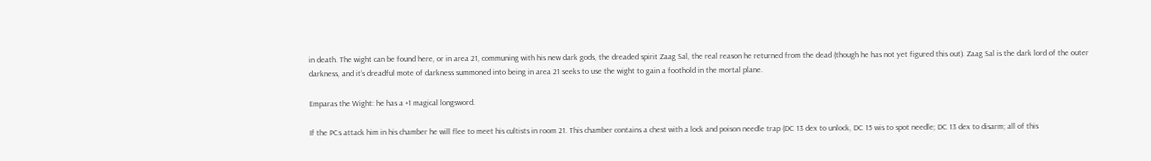in death. The wight can be found here, or in area 21, communing with his new dark gods, the dreaded spirit Zaag Sal, the real reason he returned from the dead (though he has not yet figured this out). Zaag Sal is the dark lord of the outer darkness, and it’s dreadful mote of darkness summoned into being in area 21 seeks to use the wight to gain a foothold in the mortal plane.

Emparas the Wight: he has a +1 magical longsword.

If the PCs attack him in his chamber he will flee to meet his cultists in room 21. This chamber contains a chest with a lock and poison needle trap (DC 13 dex to unlock, DC 15 wis to spot needle; DC 13 dex to disarm; all of this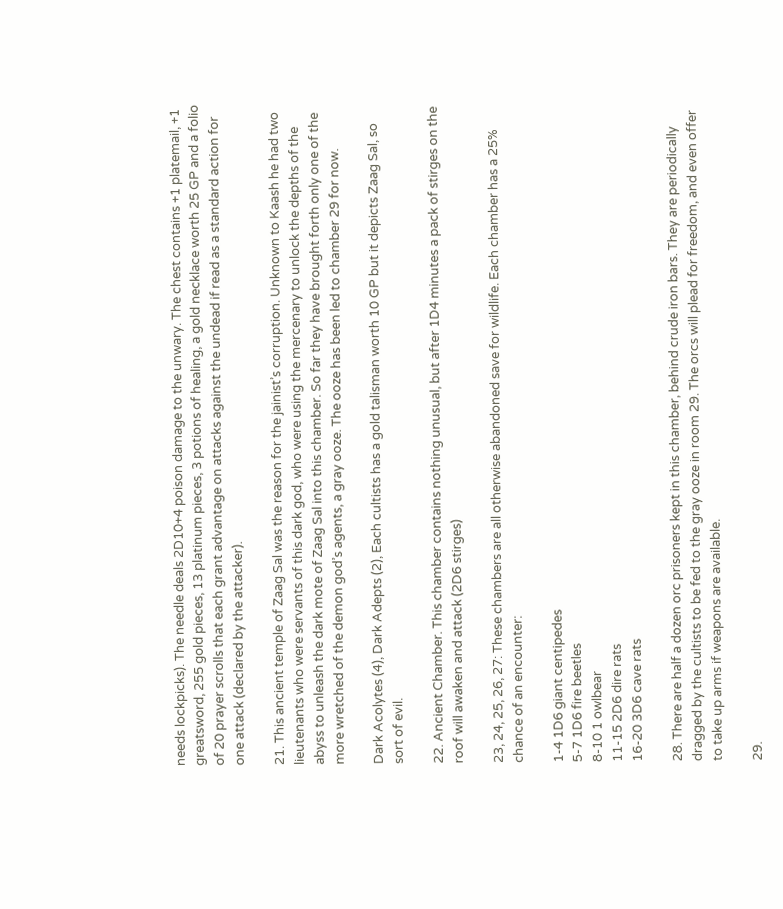needs lockpicks). The needle deals 2D10+4 poison damage to the unwary. The chest contains +1 platemail, +1 greatsword, 255 gold pieces, 13 platinum pieces, 3 potions of healing, a gold necklace worth 25 GP and a folio of 20 prayer scrolls that each grant advantage on attacks against the undead if read as a standard action for one attack (declared by the attacker).

21. This ancient temple of Zaag Sal was the reason for the jainist’s corruption. Unknown to Kaash he had two lieutenants who were servants of this dark god, who were using the mercenary to unlock the depths of the abyss to unleash the dark mote of Zaag Sal into this chamber. So far they have brought forth only one of the more wretched of the demon god’s agents, a gray ooze. The ooze has been led to chamber 29 for now.

Dark Acolytes (4), Dark Adepts (2), Each cultists has a gold talisman worth 10 GP but it depicts Zaag Sal, so sort of evil.

22. Ancient Chamber. This chamber contains nothing unusual, but after 1D4 minutes a pack of stirges on the roof will awaken and attack (2D6 stirges)

23, 24, 25, 26, 27: These chambers are all otherwise abandoned save for wildlife. Each chamber has a 25% chance of an encounter:

1-4 1D6 giant centipedes
5-7 1D6 fire beetles
8-10 1 owlbear
11-15 2D6 dire rats
16-20 3D6 cave rats

28. There are half a dozen orc prisoners kept in this chamber, behind crude iron bars. They are periodically dragged by the cultists to be fed to the gray ooze in room 29. The orcs will plead for freedom, and even offer to take up arms if weapons are available.

29.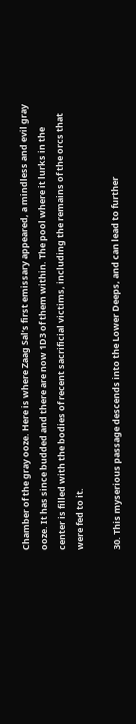Chamber of the gray ooze. Here is where Zaag Sal’s first emissary appeared, a mindless and evil gray ooze. It has since budded and there are now 1D3 of them within. The pool where it lurks in the center is filled with the bodies of recent sacrificial victims, including the remains of the orcs that were fed to it.

30. This myserious passage descends into the Lower Deeps, and can lead to further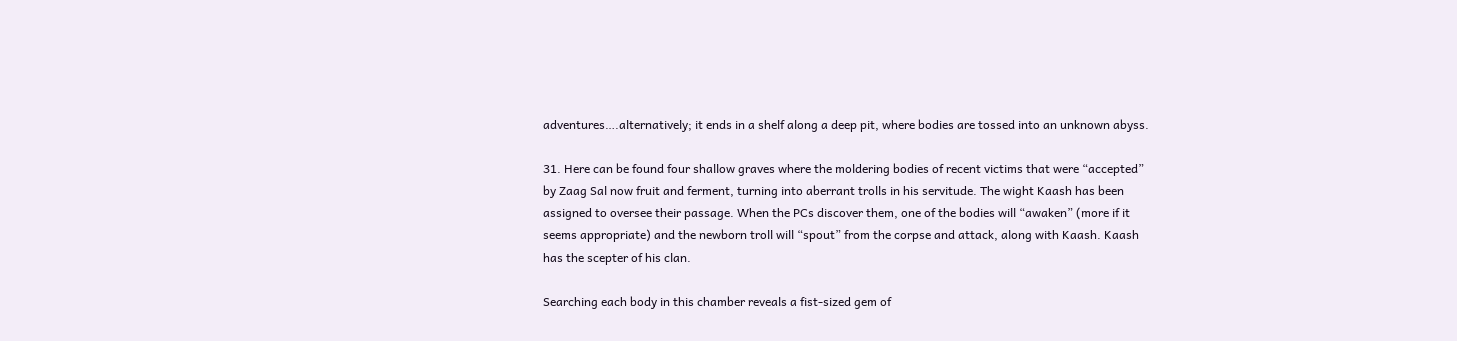adventures….alternatively; it ends in a shelf along a deep pit, where bodies are tossed into an unknown abyss.

31. Here can be found four shallow graves where the moldering bodies of recent victims that were “accepted” by Zaag Sal now fruit and ferment, turning into aberrant trolls in his servitude. The wight Kaash has been assigned to oversee their passage. When the PCs discover them, one of the bodies will “awaken” (more if it seems appropriate) and the newborn troll will “spout” from the corpse and attack, along with Kaash. Kaash has the scepter of his clan.

Searching each body in this chamber reveals a fist-sized gem of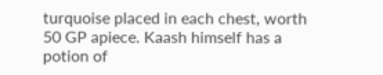turquoise placed in each chest, worth 50 GP apiece. Kaash himself has a potion of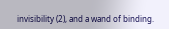invisibility (2), and a wand of binding.